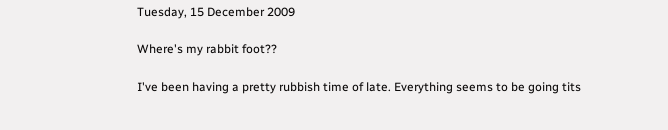Tuesday, 15 December 2009

Where's my rabbit foot??

I've been having a pretty rubbish time of late. Everything seems to be going tits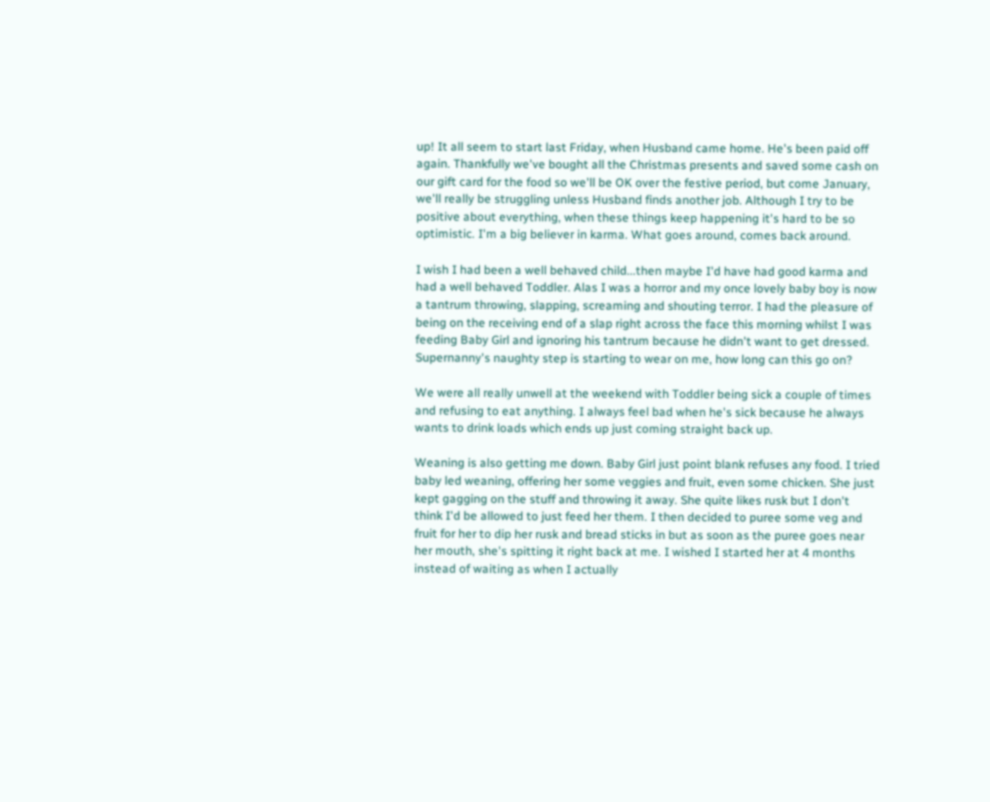up! It all seem to start last Friday, when Husband came home. He's been paid off again. Thankfully we've bought all the Christmas presents and saved some cash on our gift card for the food so we'll be OK over the festive period, but come January, we'll really be struggling unless Husband finds another job. Although I try to be positive about everything, when these things keep happening it's hard to be so optimistic. I'm a big believer in karma. What goes around, comes back around.

I wish I had been a well behaved child...then maybe I'd have had good karma and had a well behaved Toddler. Alas I was a horror and my once lovely baby boy is now a tantrum throwing, slapping, screaming and shouting terror. I had the pleasure of being on the receiving end of a slap right across the face this morning whilst I was feeding Baby Girl and ignoring his tantrum because he didn't want to get dressed. Supernanny's naughty step is starting to wear on me, how long can this go on?

We were all really unwell at the weekend with Toddler being sick a couple of times and refusing to eat anything. I always feel bad when he's sick because he always wants to drink loads which ends up just coming straight back up.

Weaning is also getting me down. Baby Girl just point blank refuses any food. I tried baby led weaning, offering her some veggies and fruit, even some chicken. She just kept gagging on the stuff and throwing it away. She quite likes rusk but I don't think I'd be allowed to just feed her them. I then decided to puree some veg and fruit for her to dip her rusk and bread sticks in but as soon as the puree goes near her mouth, she's spitting it right back at me. I wished I started her at 4 months instead of waiting as when I actually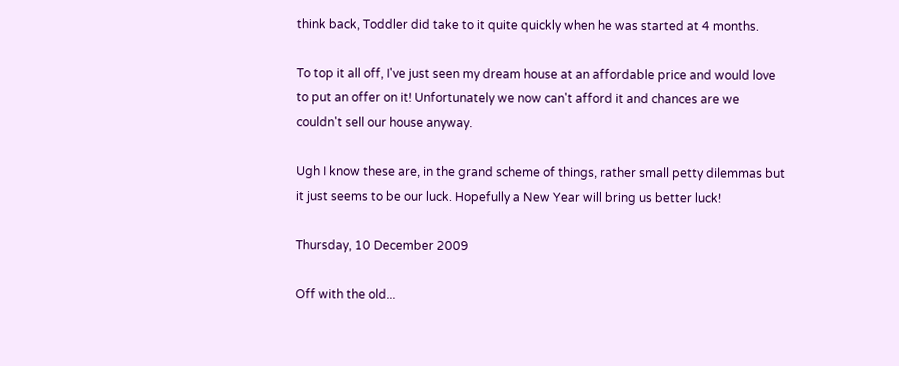think back, Toddler did take to it quite quickly when he was started at 4 months.

To top it all off, I've just seen my dream house at an affordable price and would love to put an offer on it! Unfortunately we now can't afford it and chances are we couldn't sell our house anyway.

Ugh I know these are, in the grand scheme of things, rather small petty dilemmas but it just seems to be our luck. Hopefully a New Year will bring us better luck!

Thursday, 10 December 2009

Off with the old...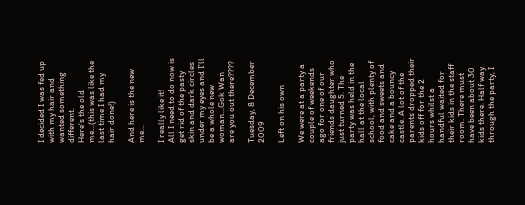I decided I was fed up with my hair and wanted something different.
Here's the old me...(this was like the last time I had my hair done!)

And here is the new me...

I really like it!
All I need to do now is get rid of the pasty skin and dark circles under my eyes and I'll be a whole new woman...Gok Wan are you out there????

Tuesday, 8 December 2009

Left on his own

We were at a party a couple of weekends ago for one of our friends daughter who just turned 5. The party was held in the hall at the local school, with plenty of food and sweets and cake and a bouncy castle. A lot of the parents dropped their kids off for the 2 hours whilst a handful waited for their kids in the staff room. There must have been about 30 kids there. Half way through the party, I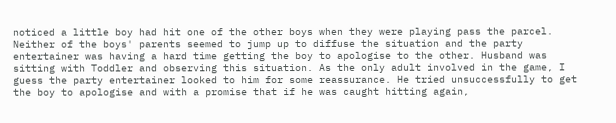noticed a little boy had hit one of the other boys when they were playing pass the parcel. Neither of the boys' parents seemed to jump up to diffuse the situation and the party entertainer was having a hard time getting the boy to apologise to the other. Husband was sitting with Toddler and observing this situation. As the only adult involved in the game, I guess the party entertainer looked to him for some reassurance. He tried unsuccessfully to get the boy to apologise and with a promise that if he was caught hitting again,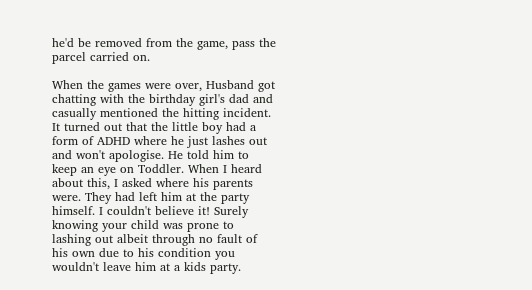he'd be removed from the game, pass the parcel carried on.

When the games were over, Husband got chatting with the birthday girl's dad and casually mentioned the hitting incident. It turned out that the little boy had a form of ADHD where he just lashes out and won't apologise. He told him to keep an eye on Toddler. When I heard about this, I asked where his parents were. They had left him at the party himself. I couldn't believe it! Surely knowing your child was prone to lashing out albeit through no fault of his own due to his condition you wouldn't leave him at a kids party.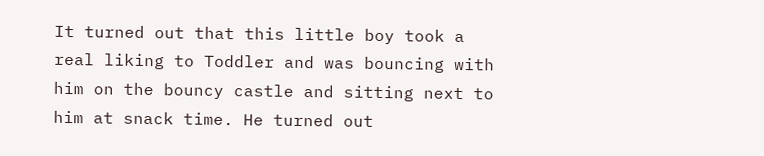It turned out that this little boy took a real liking to Toddler and was bouncing with him on the bouncy castle and sitting next to him at snack time. He turned out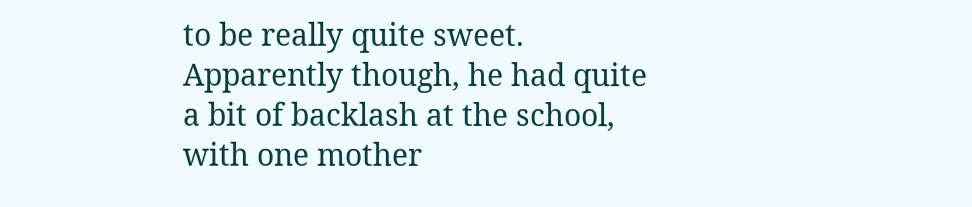to be really quite sweet. Apparently though, he had quite a bit of backlash at the school, with one mother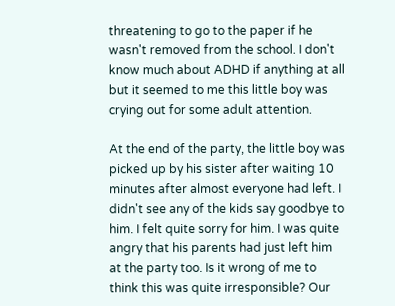threatening to go to the paper if he wasn't removed from the school. I don't know much about ADHD if anything at all but it seemed to me this little boy was crying out for some adult attention.

At the end of the party, the little boy was picked up by his sister after waiting 10 minutes after almost everyone had left. I didn't see any of the kids say goodbye to him. I felt quite sorry for him. I was quite angry that his parents had just left him at the party too. Is it wrong of me to think this was quite irresponsible? Our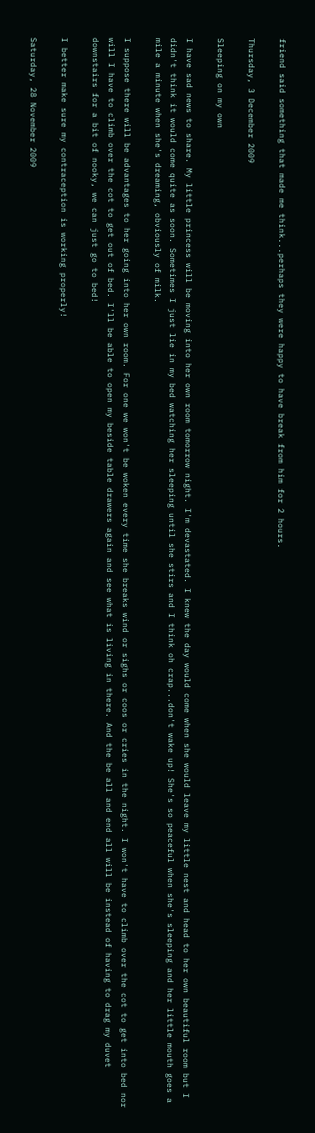friend said something that made me think...perhaps they were happy to have break from him for 2 hours.

Thursday, 3 December 2009

Sleeping on my own

I have sad news to share. My little princess will be moving into her own room tomorrow night. I'm devastated. I knew the day would come when she would leave my little nest and head to her own beautiful room but I didn't think it would come quite as soon. Sometimes I just lie in my bed watching her sleeping until she stirs and I think oh crap...don't wake up! She's so peaceful when she's sleeping and her little mouth goes a mile a minute when she's dreaming, obviously of milk.

I suppose there will be advantages to her going into her own room. For one we won't be woken every time she breaks wind or sighs or coos or cries in the night. I won't have to climb over the cot to get into bed nor will I have to climb over the cot to get out of bed. I'll be able to open my beside table drawers again and see what is living in there. And the be all and end all will be instead of having to drag my duvet downstairs for a bit of nooky, we can just go to bed!

I better make sure my contraception is working properly!

Saturday, 28 November 2009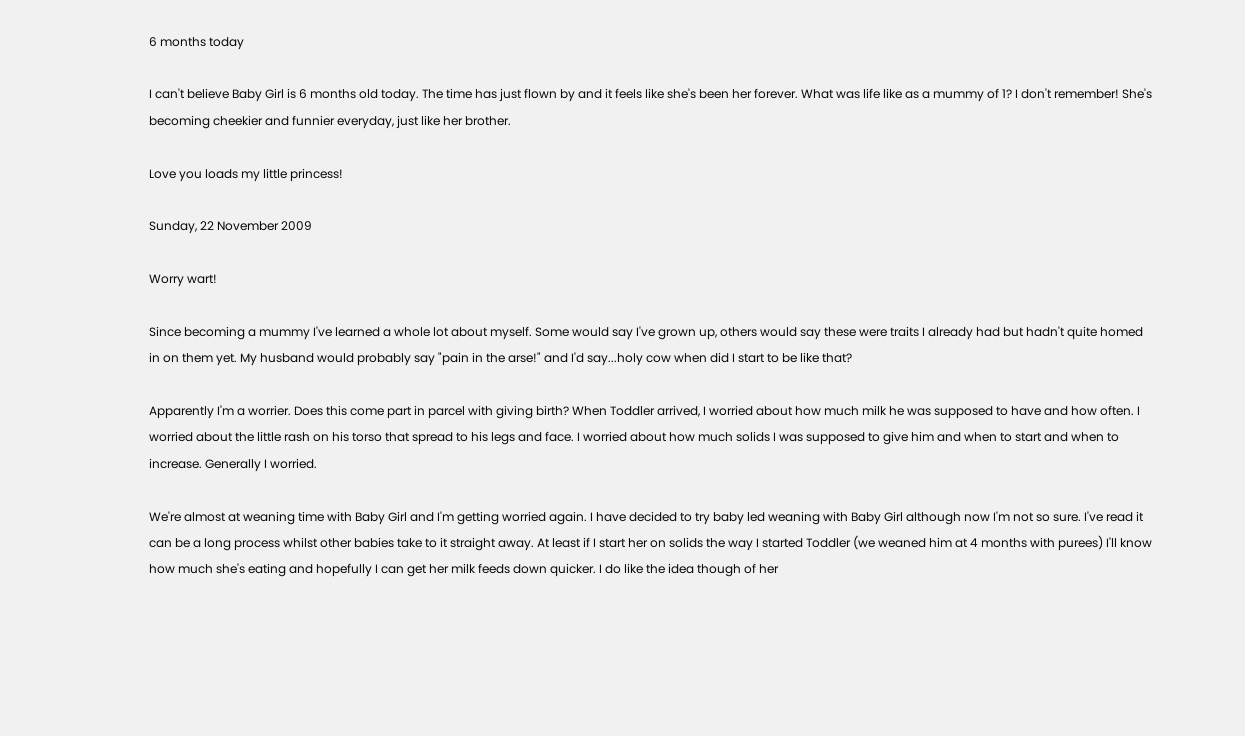6 months today

I can't believe Baby Girl is 6 months old today. The time has just flown by and it feels like she's been her forever. What was life like as a mummy of 1? I don't remember! She's becoming cheekier and funnier everyday, just like her brother.

Love you loads my little princess!

Sunday, 22 November 2009

Worry wart!

Since becoming a mummy I've learned a whole lot about myself. Some would say I've grown up, others would say these were traits I already had but hadn't quite homed in on them yet. My husband would probably say "pain in the arse!" and I'd say...holy cow when did I start to be like that?

Apparently I'm a worrier. Does this come part in parcel with giving birth? When Toddler arrived, I worried about how much milk he was supposed to have and how often. I worried about the little rash on his torso that spread to his legs and face. I worried about how much solids I was supposed to give him and when to start and when to increase. Generally I worried.

We're almost at weaning time with Baby Girl and I'm getting worried again. I have decided to try baby led weaning with Baby Girl although now I'm not so sure. I've read it can be a long process whilst other babies take to it straight away. At least if I start her on solids the way I started Toddler (we weaned him at 4 months with purees) I'll know how much she's eating and hopefully I can get her milk feeds down quicker. I do like the idea though of her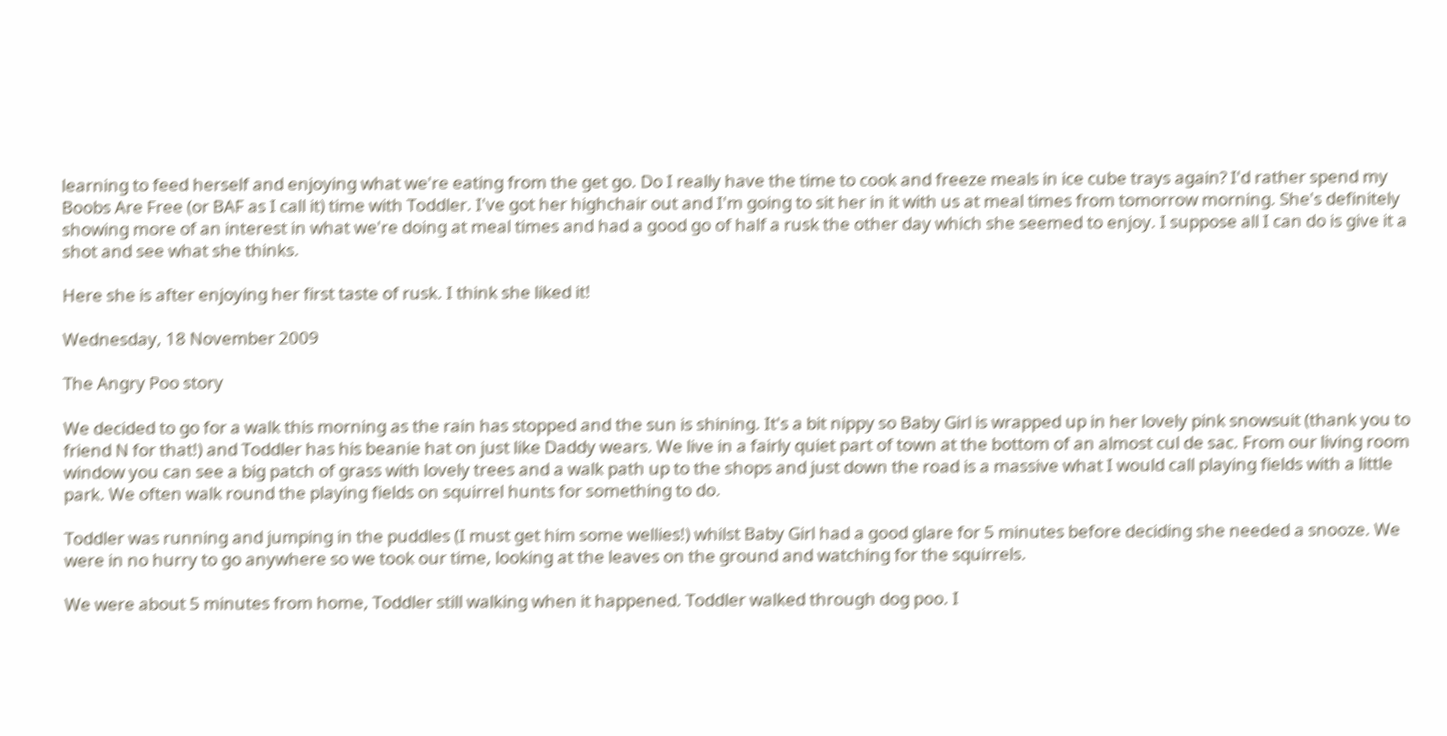learning to feed herself and enjoying what we're eating from the get go. Do I really have the time to cook and freeze meals in ice cube trays again? I'd rather spend my Boobs Are Free (or BAF as I call it) time with Toddler. I've got her highchair out and I'm going to sit her in it with us at meal times from tomorrow morning. She's definitely showing more of an interest in what we're doing at meal times and had a good go of half a rusk the other day which she seemed to enjoy. I suppose all I can do is give it a shot and see what she thinks.

Here she is after enjoying her first taste of rusk. I think she liked it!

Wednesday, 18 November 2009

The Angry Poo story

We decided to go for a walk this morning as the rain has stopped and the sun is shining. It's a bit nippy so Baby Girl is wrapped up in her lovely pink snowsuit (thank you to friend N for that!) and Toddler has his beanie hat on just like Daddy wears. We live in a fairly quiet part of town at the bottom of an almost cul de sac. From our living room window you can see a big patch of grass with lovely trees and a walk path up to the shops and just down the road is a massive what I would call playing fields with a little park. We often walk round the playing fields on squirrel hunts for something to do.

Toddler was running and jumping in the puddles (I must get him some wellies!) whilst Baby Girl had a good glare for 5 minutes before deciding she needed a snooze. We were in no hurry to go anywhere so we took our time, looking at the leaves on the ground and watching for the squirrels.

We were about 5 minutes from home, Toddler still walking when it happened. Toddler walked through dog poo. I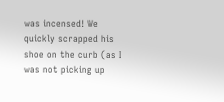was incensed! We quickly scrapped his shoe on the curb (as I was not picking up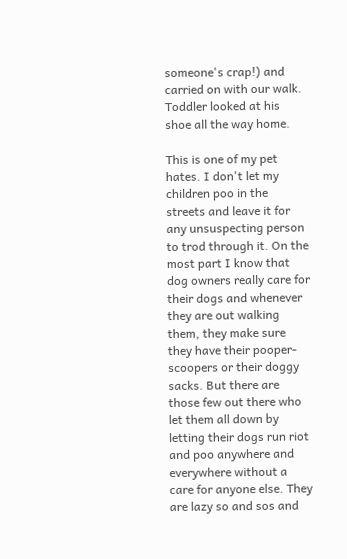someone's crap!) and carried on with our walk. Toddler looked at his shoe all the way home.

This is one of my pet hates. I don't let my children poo in the streets and leave it for any unsuspecting person to trod through it. On the most part I know that dog owners really care for their dogs and whenever they are out walking them, they make sure they have their pooper-scoopers or their doggy sacks. But there are those few out there who let them all down by letting their dogs run riot and poo anywhere and everywhere without a care for anyone else. They are lazy so and sos and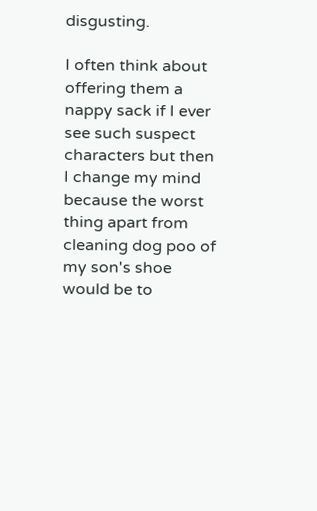disgusting.

I often think about offering them a nappy sack if I ever see such suspect characters but then I change my mind because the worst thing apart from cleaning dog poo of my son's shoe would be to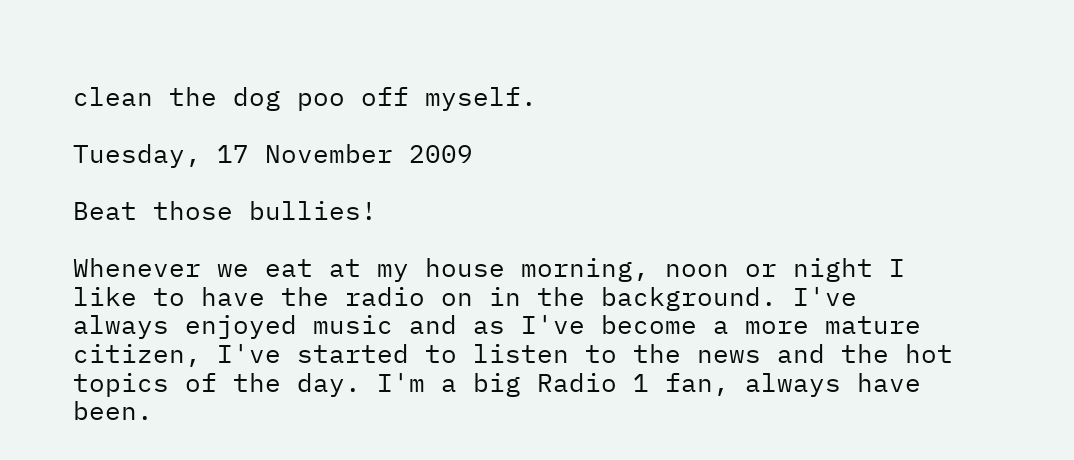clean the dog poo off myself.

Tuesday, 17 November 2009

Beat those bullies!

Whenever we eat at my house morning, noon or night I like to have the radio on in the background. I've always enjoyed music and as I've become a more mature citizen, I've started to listen to the news and the hot topics of the day. I'm a big Radio 1 fan, always have been.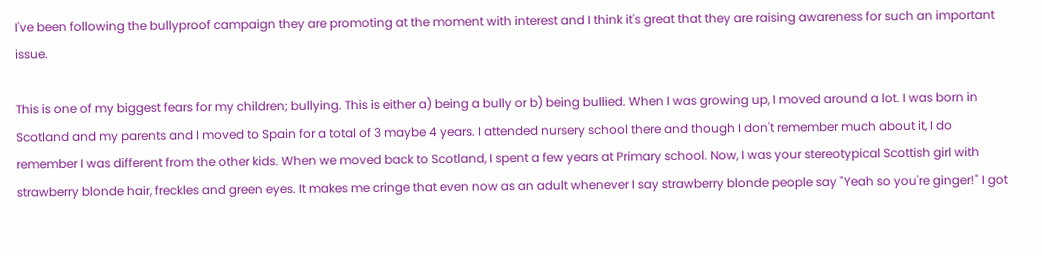I've been following the bullyproof campaign they are promoting at the moment with interest and I think it's great that they are raising awareness for such an important issue.

This is one of my biggest fears for my children; bullying. This is either a) being a bully or b) being bullied. When I was growing up, I moved around a lot. I was born in Scotland and my parents and I moved to Spain for a total of 3 maybe 4 years. I attended nursery school there and though I don't remember much about it, I do remember I was different from the other kids. When we moved back to Scotland, I spent a few years at Primary school. Now, I was your stereotypical Scottish girl with strawberry blonde hair, freckles and green eyes. It makes me cringe that even now as an adult whenever I say strawberry blonde people say "Yeah so you're ginger!" I got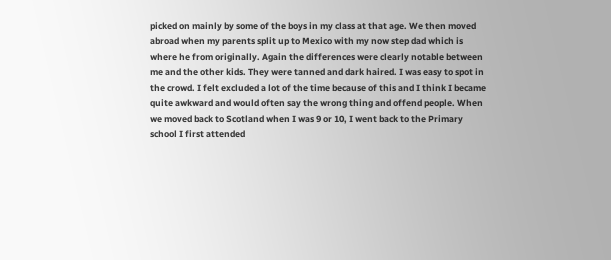picked on mainly by some of the boys in my class at that age. We then moved abroad when my parents split up to Mexico with my now step dad which is where he from originally. Again the differences were clearly notable between me and the other kids. They were tanned and dark haired. I was easy to spot in the crowd. I felt excluded a lot of the time because of this and I think I became quite awkward and would often say the wrong thing and offend people. When we moved back to Scotland when I was 9 or 10, I went back to the Primary school I first attended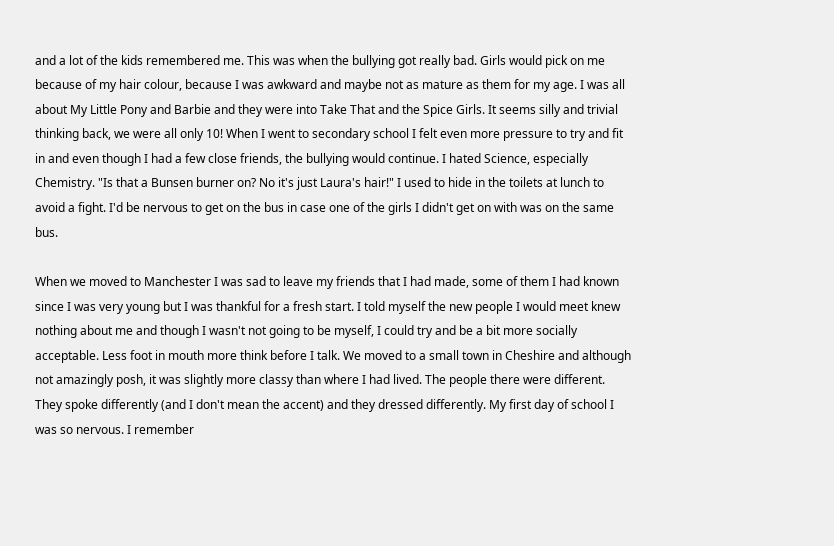and a lot of the kids remembered me. This was when the bullying got really bad. Girls would pick on me because of my hair colour, because I was awkward and maybe not as mature as them for my age. I was all about My Little Pony and Barbie and they were into Take That and the Spice Girls. It seems silly and trivial thinking back, we were all only 10! When I went to secondary school I felt even more pressure to try and fit in and even though I had a few close friends, the bullying would continue. I hated Science, especially Chemistry. "Is that a Bunsen burner on? No it's just Laura's hair!" I used to hide in the toilets at lunch to avoid a fight. I'd be nervous to get on the bus in case one of the girls I didn't get on with was on the same bus.

When we moved to Manchester I was sad to leave my friends that I had made, some of them I had known since I was very young but I was thankful for a fresh start. I told myself the new people I would meet knew nothing about me and though I wasn't not going to be myself, I could try and be a bit more socially acceptable. Less foot in mouth more think before I talk. We moved to a small town in Cheshire and although not amazingly posh, it was slightly more classy than where I had lived. The people there were different. They spoke differently (and I don't mean the accent) and they dressed differently. My first day of school I was so nervous. I remember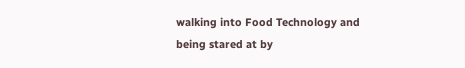walking into Food Technology and being stared at by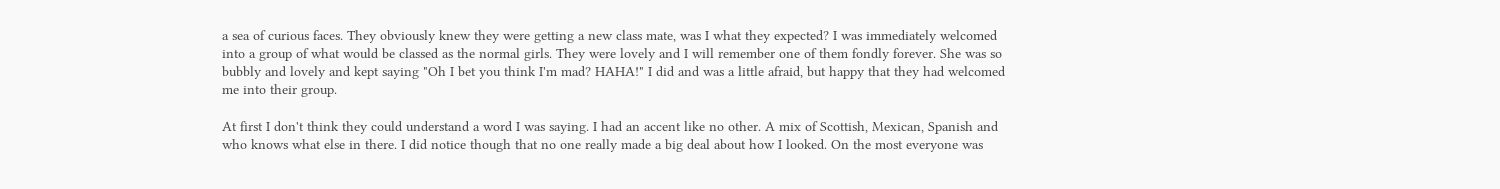a sea of curious faces. They obviously knew they were getting a new class mate, was I what they expected? I was immediately welcomed into a group of what would be classed as the normal girls. They were lovely and I will remember one of them fondly forever. She was so bubbly and lovely and kept saying "Oh I bet you think I'm mad? HAHA!" I did and was a little afraid, but happy that they had welcomed me into their group.

At first I don't think they could understand a word I was saying. I had an accent like no other. A mix of Scottish, Mexican, Spanish and who knows what else in there. I did notice though that no one really made a big deal about how I looked. On the most everyone was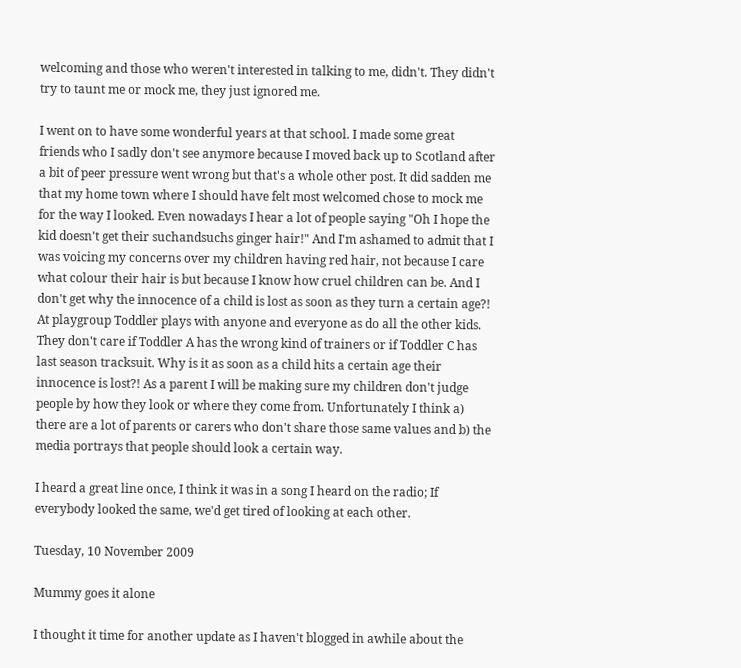welcoming and those who weren't interested in talking to me, didn't. They didn't try to taunt me or mock me, they just ignored me.

I went on to have some wonderful years at that school. I made some great friends who I sadly don't see anymore because I moved back up to Scotland after a bit of peer pressure went wrong but that's a whole other post. It did sadden me that my home town where I should have felt most welcomed chose to mock me for the way I looked. Even nowadays I hear a lot of people saying "Oh I hope the kid doesn't get their suchandsuchs ginger hair!" And I'm ashamed to admit that I was voicing my concerns over my children having red hair, not because I care what colour their hair is but because I know how cruel children can be. And I don't get why the innocence of a child is lost as soon as they turn a certain age?! At playgroup Toddler plays with anyone and everyone as do all the other kids. They don't care if Toddler A has the wrong kind of trainers or if Toddler C has last season tracksuit. Why is it as soon as a child hits a certain age their innocence is lost?! As a parent I will be making sure my children don't judge people by how they look or where they come from. Unfortunately I think a) there are a lot of parents or carers who don't share those same values and b) the media portrays that people should look a certain way.

I heard a great line once, I think it was in a song I heard on the radio; If everybody looked the same, we'd get tired of looking at each other.

Tuesday, 10 November 2009

Mummy goes it alone

I thought it time for another update as I haven't blogged in awhile about the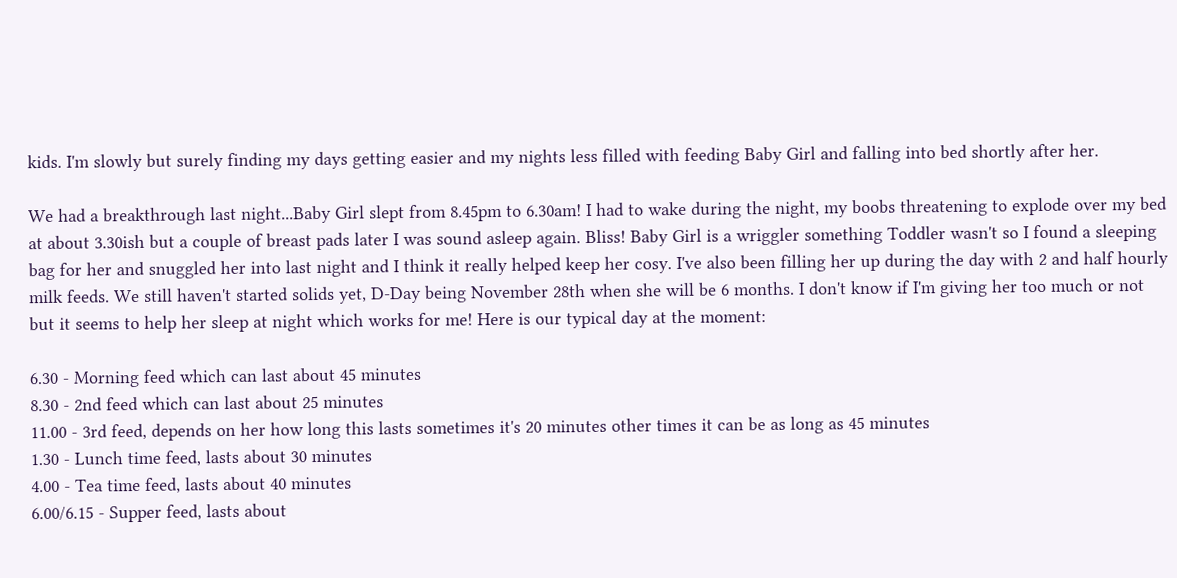kids. I'm slowly but surely finding my days getting easier and my nights less filled with feeding Baby Girl and falling into bed shortly after her.

We had a breakthrough last night...Baby Girl slept from 8.45pm to 6.30am! I had to wake during the night, my boobs threatening to explode over my bed at about 3.30ish but a couple of breast pads later I was sound asleep again. Bliss! Baby Girl is a wriggler something Toddler wasn't so I found a sleeping bag for her and snuggled her into last night and I think it really helped keep her cosy. I've also been filling her up during the day with 2 and half hourly milk feeds. We still haven't started solids yet, D-Day being November 28th when she will be 6 months. I don't know if I'm giving her too much or not but it seems to help her sleep at night which works for me! Here is our typical day at the moment:

6.30 - Morning feed which can last about 45 minutes
8.30 - 2nd feed which can last about 25 minutes
11.00 - 3rd feed, depends on her how long this lasts sometimes it's 20 minutes other times it can be as long as 45 minutes
1.30 - Lunch time feed, lasts about 30 minutes
4.00 - Tea time feed, lasts about 40 minutes
6.00/6.15 - Supper feed, lasts about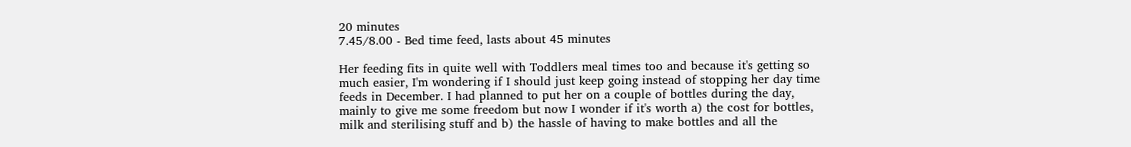20 minutes
7.45/8.00 - Bed time feed, lasts about 45 minutes

Her feeding fits in quite well with Toddlers meal times too and because it's getting so much easier, I'm wondering if I should just keep going instead of stopping her day time feeds in December. I had planned to put her on a couple of bottles during the day, mainly to give me some freedom but now I wonder if it's worth a) the cost for bottles, milk and sterilising stuff and b) the hassle of having to make bottles and all the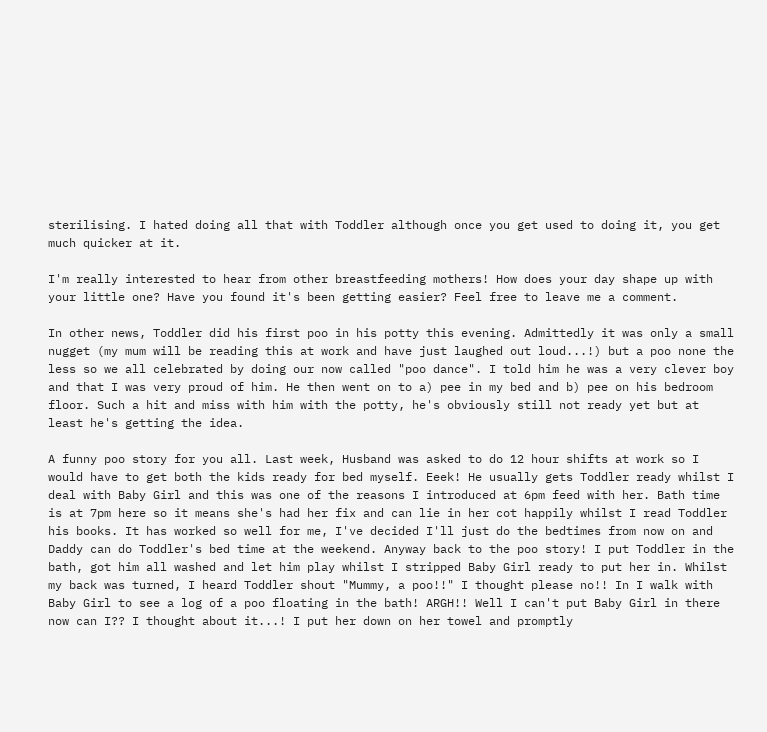sterilising. I hated doing all that with Toddler although once you get used to doing it, you get much quicker at it.

I'm really interested to hear from other breastfeeding mothers! How does your day shape up with your little one? Have you found it's been getting easier? Feel free to leave me a comment.

In other news, Toddler did his first poo in his potty this evening. Admittedly it was only a small nugget (my mum will be reading this at work and have just laughed out loud...!) but a poo none the less so we all celebrated by doing our now called "poo dance". I told him he was a very clever boy and that I was very proud of him. He then went on to a) pee in my bed and b) pee on his bedroom floor. Such a hit and miss with him with the potty, he's obviously still not ready yet but at least he's getting the idea.

A funny poo story for you all. Last week, Husband was asked to do 12 hour shifts at work so I would have to get both the kids ready for bed myself. Eeek! He usually gets Toddler ready whilst I deal with Baby Girl and this was one of the reasons I introduced at 6pm feed with her. Bath time is at 7pm here so it means she's had her fix and can lie in her cot happily whilst I read Toddler his books. It has worked so well for me, I've decided I'll just do the bedtimes from now on and Daddy can do Toddler's bed time at the weekend. Anyway back to the poo story! I put Toddler in the bath, got him all washed and let him play whilst I stripped Baby Girl ready to put her in. Whilst my back was turned, I heard Toddler shout "Mummy, a poo!!" I thought please no!! In I walk with Baby Girl to see a log of a poo floating in the bath! ARGH!! Well I can't put Baby Girl in there now can I?? I thought about it...! I put her down on her towel and promptly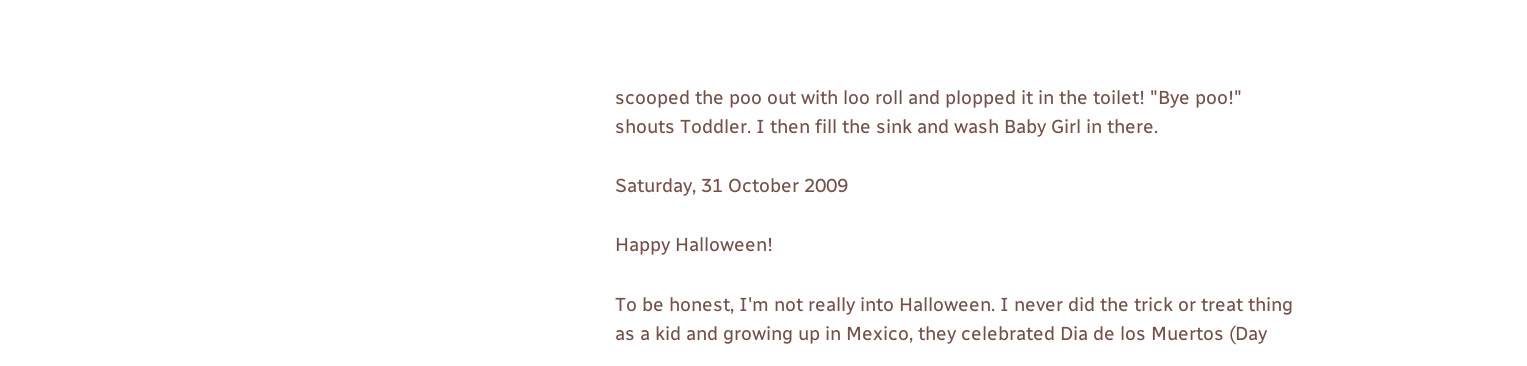scooped the poo out with loo roll and plopped it in the toilet! "Bye poo!" shouts Toddler. I then fill the sink and wash Baby Girl in there.

Saturday, 31 October 2009

Happy Halloween!

To be honest, I'm not really into Halloween. I never did the trick or treat thing as a kid and growing up in Mexico, they celebrated Dia de los Muertos (Day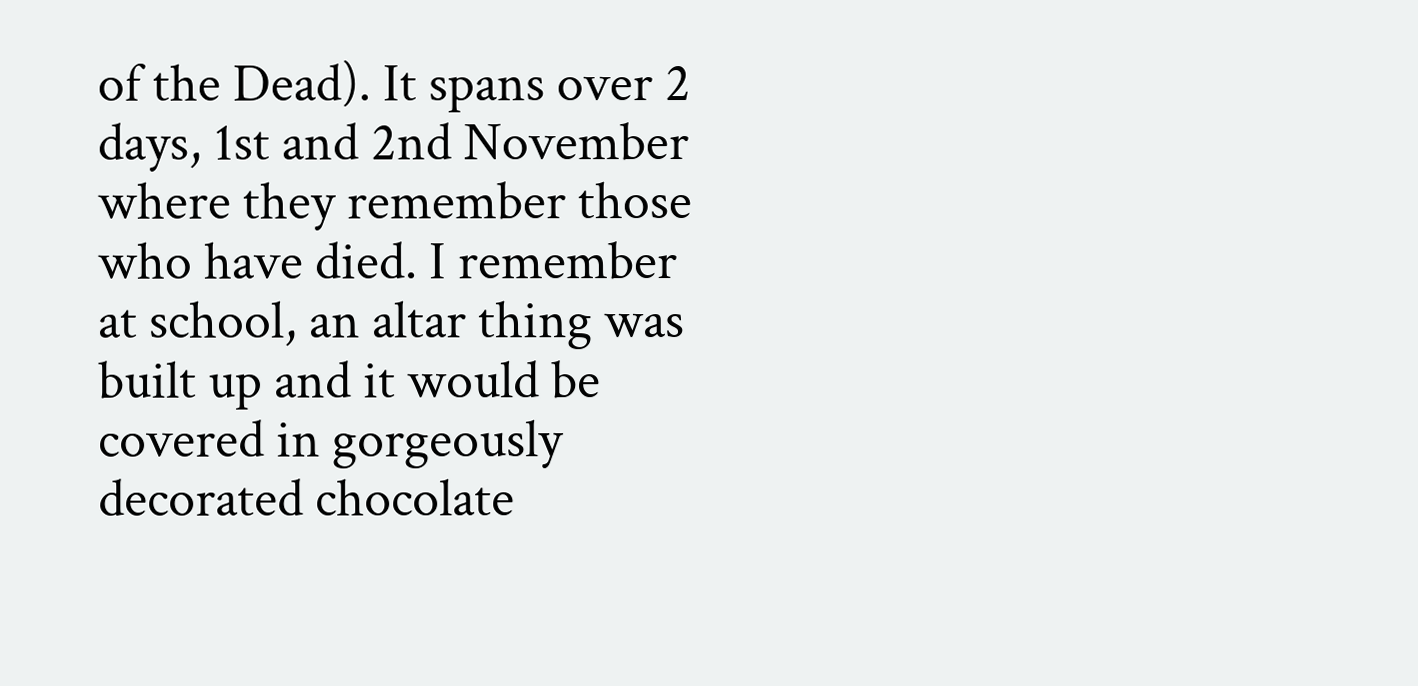of the Dead). It spans over 2 days, 1st and 2nd November where they remember those who have died. I remember at school, an altar thing was built up and it would be covered in gorgeously decorated chocolate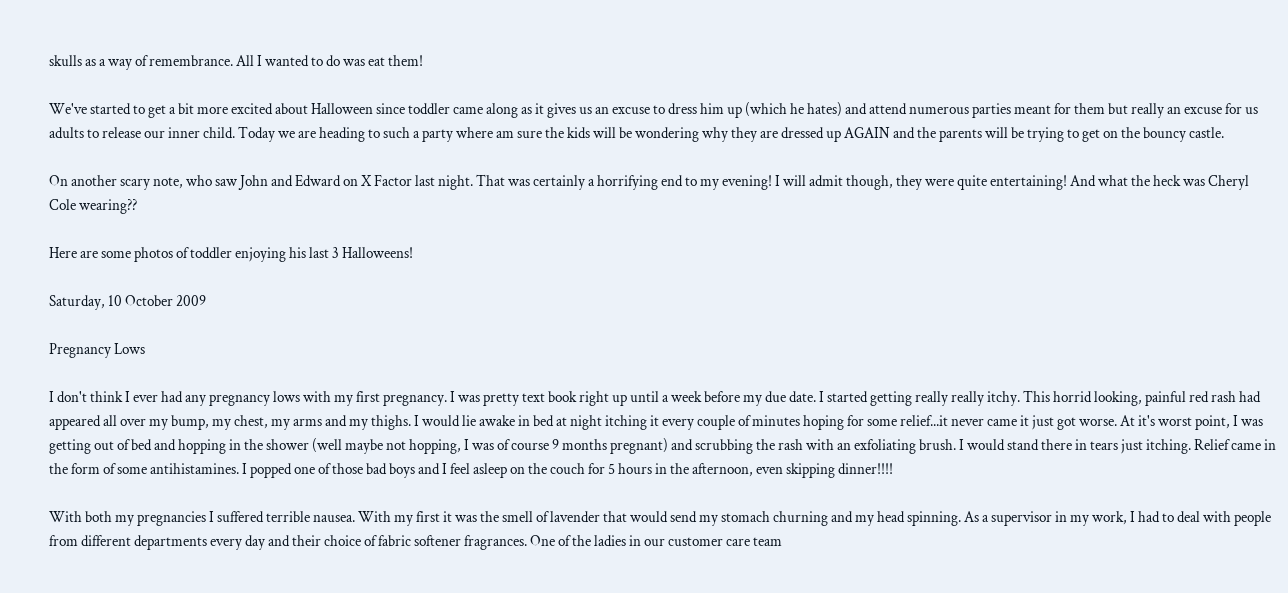skulls as a way of remembrance. All I wanted to do was eat them!

We've started to get a bit more excited about Halloween since toddler came along as it gives us an excuse to dress him up (which he hates) and attend numerous parties meant for them but really an excuse for us adults to release our inner child. Today we are heading to such a party where am sure the kids will be wondering why they are dressed up AGAIN and the parents will be trying to get on the bouncy castle.

On another scary note, who saw John and Edward on X Factor last night. That was certainly a horrifying end to my evening! I will admit though, they were quite entertaining! And what the heck was Cheryl Cole wearing??

Here are some photos of toddler enjoying his last 3 Halloweens!

Saturday, 10 October 2009

Pregnancy Lows

I don't think I ever had any pregnancy lows with my first pregnancy. I was pretty text book right up until a week before my due date. I started getting really really itchy. This horrid looking, painful red rash had appeared all over my bump, my chest, my arms and my thighs. I would lie awake in bed at night itching it every couple of minutes hoping for some relief...it never came it just got worse. At it's worst point, I was getting out of bed and hopping in the shower (well maybe not hopping, I was of course 9 months pregnant) and scrubbing the rash with an exfoliating brush. I would stand there in tears just itching. Relief came in the form of some antihistamines. I popped one of those bad boys and I feel asleep on the couch for 5 hours in the afternoon, even skipping dinner!!!!

With both my pregnancies I suffered terrible nausea. With my first it was the smell of lavender that would send my stomach churning and my head spinning. As a supervisor in my work, I had to deal with people from different departments every day and their choice of fabric softener fragrances. One of the ladies in our customer care team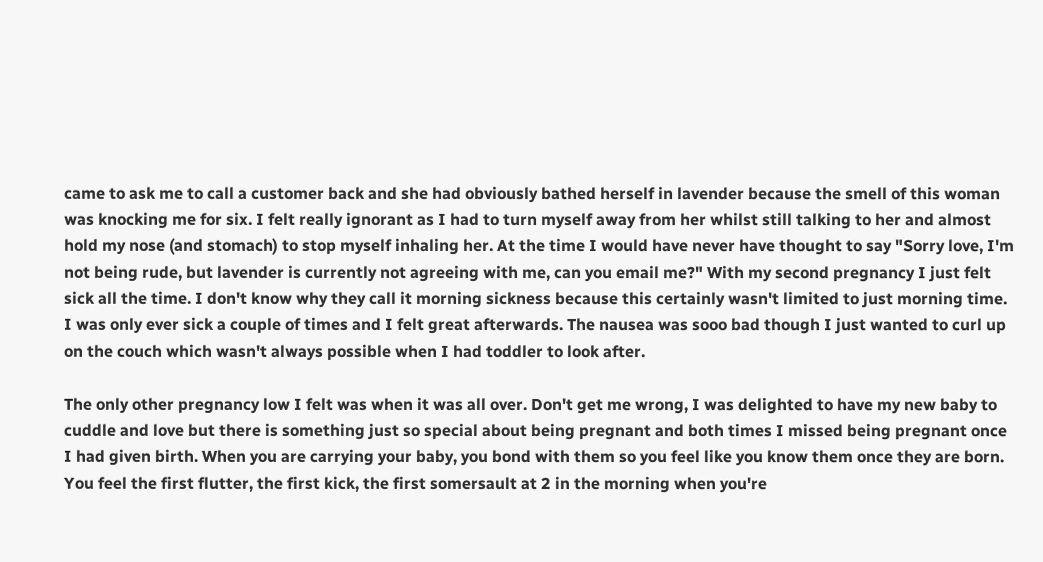came to ask me to call a customer back and she had obviously bathed herself in lavender because the smell of this woman was knocking me for six. I felt really ignorant as I had to turn myself away from her whilst still talking to her and almost hold my nose (and stomach) to stop myself inhaling her. At the time I would have never have thought to say "Sorry love, I'm not being rude, but lavender is currently not agreeing with me, can you email me?" With my second pregnancy I just felt sick all the time. I don't know why they call it morning sickness because this certainly wasn't limited to just morning time. I was only ever sick a couple of times and I felt great afterwards. The nausea was sooo bad though I just wanted to curl up on the couch which wasn't always possible when I had toddler to look after.

The only other pregnancy low I felt was when it was all over. Don't get me wrong, I was delighted to have my new baby to cuddle and love but there is something just so special about being pregnant and both times I missed being pregnant once I had given birth. When you are carrying your baby, you bond with them so you feel like you know them once they are born. You feel the first flutter, the first kick, the first somersault at 2 in the morning when you're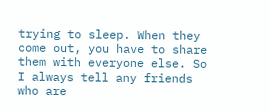trying to sleep. When they come out, you have to share them with everyone else. So I always tell any friends who are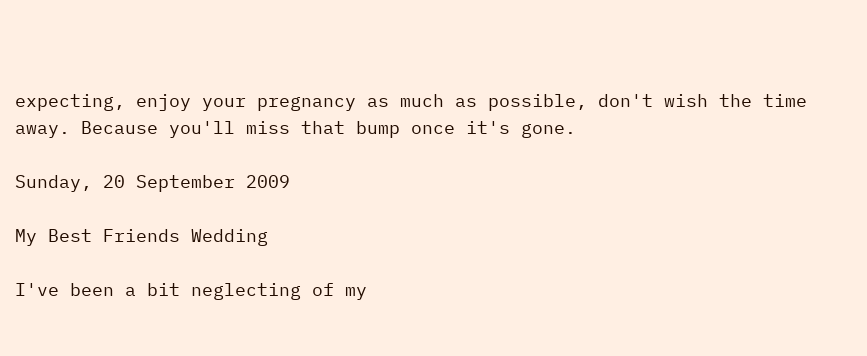expecting, enjoy your pregnancy as much as possible, don't wish the time away. Because you'll miss that bump once it's gone.

Sunday, 20 September 2009

My Best Friends Wedding

I've been a bit neglecting of my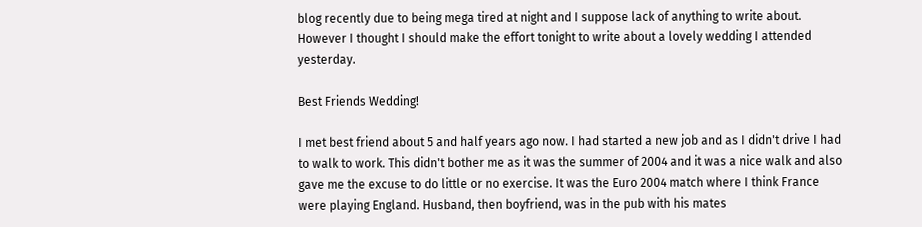blog recently due to being mega tired at night and I suppose lack of anything to write about. However I thought I should make the effort tonight to write about a lovely wedding I attended yesterday.

Best Friends Wedding!

I met best friend about 5 and half years ago now. I had started a new job and as I didn't drive I had to walk to work. This didn't bother me as it was the summer of 2004 and it was a nice walk and also gave me the excuse to do little or no exercise. It was the Euro 2004 match where I think France were playing England. Husband, then boyfriend, was in the pub with his mates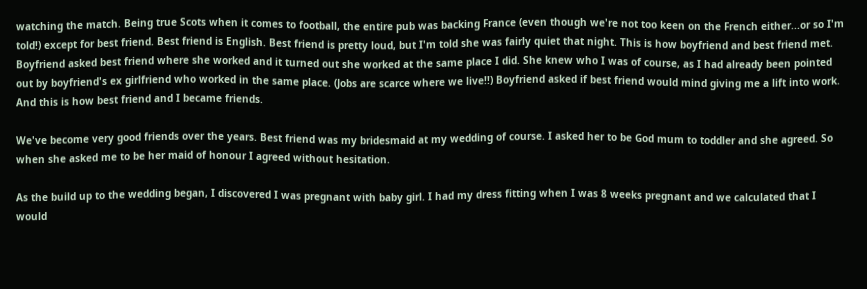watching the match. Being true Scots when it comes to football, the entire pub was backing France (even though we're not too keen on the French either...or so I'm told!) except for best friend. Best friend is English. Best friend is pretty loud, but I'm told she was fairly quiet that night. This is how boyfriend and best friend met. Boyfriend asked best friend where she worked and it turned out she worked at the same place I did. She knew who I was of course, as I had already been pointed out by boyfriend's ex girlfriend who worked in the same place. (Jobs are scarce where we live!!) Boyfriend asked if best friend would mind giving me a lift into work. And this is how best friend and I became friends.

We've become very good friends over the years. Best friend was my bridesmaid at my wedding of course. I asked her to be God mum to toddler and she agreed. So when she asked me to be her maid of honour I agreed without hesitation.

As the build up to the wedding began, I discovered I was pregnant with baby girl. I had my dress fitting when I was 8 weeks pregnant and we calculated that I would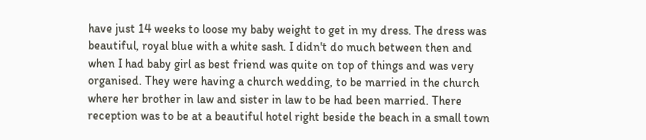have just 14 weeks to loose my baby weight to get in my dress. The dress was beautiful, royal blue with a white sash. I didn't do much between then and when I had baby girl as best friend was quite on top of things and was very organised. They were having a church wedding, to be married in the church where her brother in law and sister in law to be had been married. There reception was to be at a beautiful hotel right beside the beach in a small town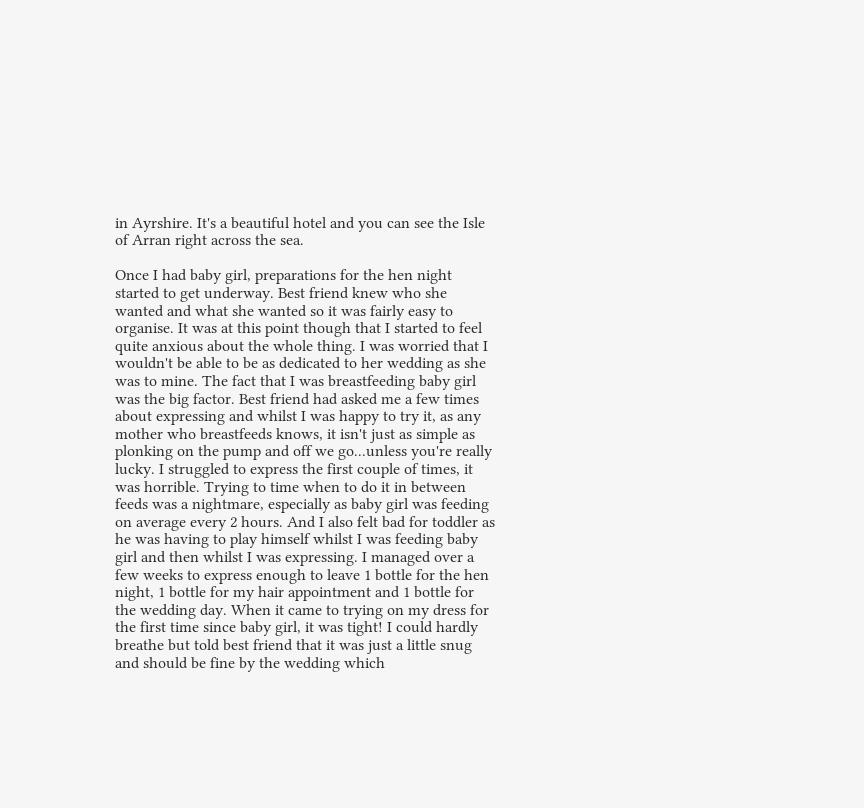in Ayrshire. It's a beautiful hotel and you can see the Isle of Arran right across the sea.

Once I had baby girl, preparations for the hen night started to get underway. Best friend knew who she wanted and what she wanted so it was fairly easy to organise. It was at this point though that I started to feel quite anxious about the whole thing. I was worried that I wouldn't be able to be as dedicated to her wedding as she was to mine. The fact that I was breastfeeding baby girl was the big factor. Best friend had asked me a few times about expressing and whilst I was happy to try it, as any mother who breastfeeds knows, it isn't just as simple as plonking on the pump and off we go...unless you're really lucky. I struggled to express the first couple of times, it was horrible. Trying to time when to do it in between feeds was a nightmare, especially as baby girl was feeding on average every 2 hours. And I also felt bad for toddler as he was having to play himself whilst I was feeding baby girl and then whilst I was expressing. I managed over a few weeks to express enough to leave 1 bottle for the hen night, 1 bottle for my hair appointment and 1 bottle for the wedding day. When it came to trying on my dress for the first time since baby girl, it was tight! I could hardly breathe but told best friend that it was just a little snug and should be fine by the wedding which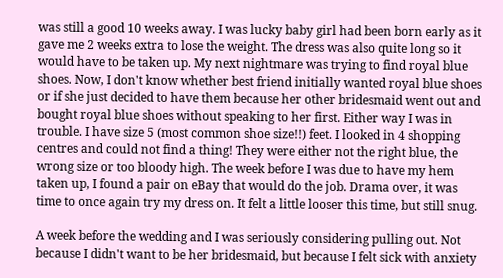was still a good 10 weeks away. I was lucky baby girl had been born early as it gave me 2 weeks extra to lose the weight. The dress was also quite long so it would have to be taken up. My next nightmare was trying to find royal blue shoes. Now, I don't know whether best friend initially wanted royal blue shoes or if she just decided to have them because her other bridesmaid went out and bought royal blue shoes without speaking to her first. Either way I was in trouble. I have size 5 (most common shoe size!!) feet. I looked in 4 shopping centres and could not find a thing! They were either not the right blue, the wrong size or too bloody high. The week before I was due to have my hem taken up, I found a pair on eBay that would do the job. Drama over, it was time to once again try my dress on. It felt a little looser this time, but still snug.

A week before the wedding and I was seriously considering pulling out. Not because I didn't want to be her bridesmaid, but because I felt sick with anxiety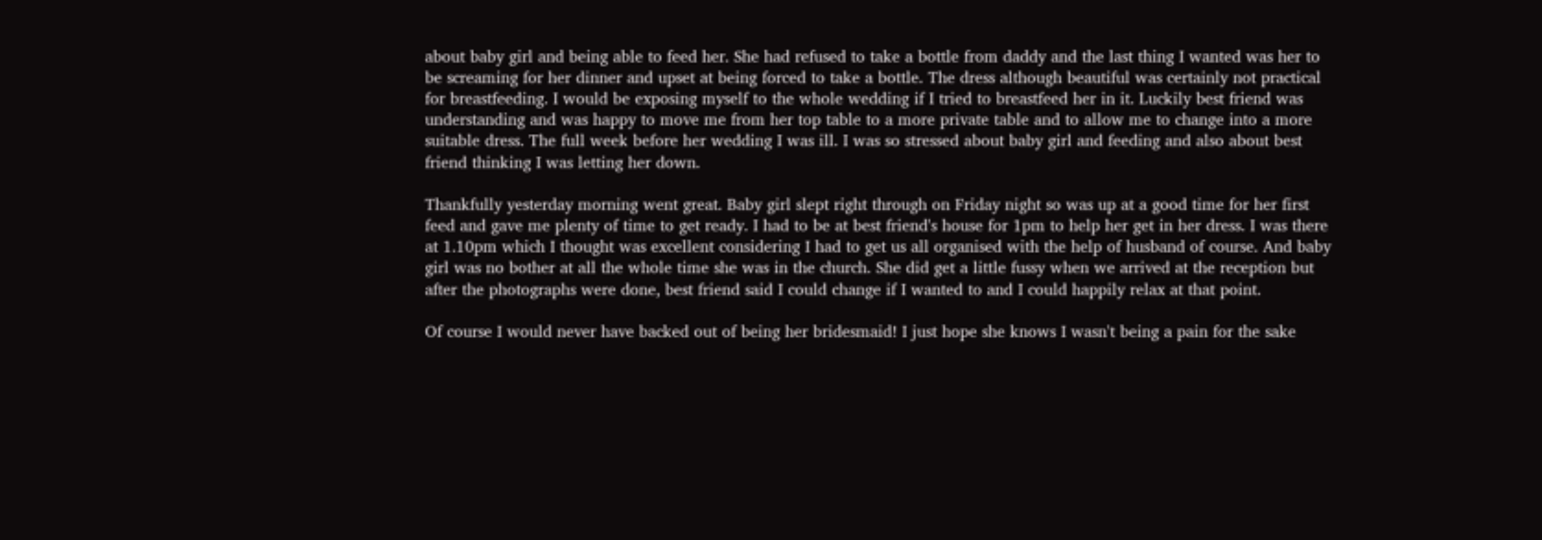about baby girl and being able to feed her. She had refused to take a bottle from daddy and the last thing I wanted was her to be screaming for her dinner and upset at being forced to take a bottle. The dress although beautiful was certainly not practical for breastfeeding. I would be exposing myself to the whole wedding if I tried to breastfeed her in it. Luckily best friend was understanding and was happy to move me from her top table to a more private table and to allow me to change into a more suitable dress. The full week before her wedding I was ill. I was so stressed about baby girl and feeding and also about best friend thinking I was letting her down.

Thankfully yesterday morning went great. Baby girl slept right through on Friday night so was up at a good time for her first feed and gave me plenty of time to get ready. I had to be at best friend's house for 1pm to help her get in her dress. I was there at 1.10pm which I thought was excellent considering I had to get us all organised with the help of husband of course. And baby girl was no bother at all the whole time she was in the church. She did get a little fussy when we arrived at the reception but after the photographs were done, best friend said I could change if I wanted to and I could happily relax at that point.

Of course I would never have backed out of being her bridesmaid! I just hope she knows I wasn't being a pain for the sake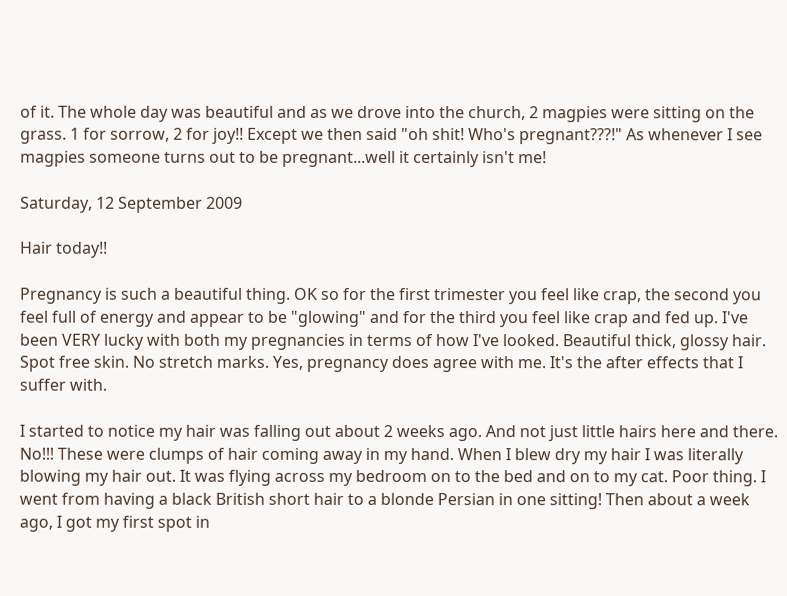of it. The whole day was beautiful and as we drove into the church, 2 magpies were sitting on the grass. 1 for sorrow, 2 for joy!! Except we then said "oh shit! Who's pregnant???!" As whenever I see magpies someone turns out to be pregnant...well it certainly isn't me!

Saturday, 12 September 2009

Hair today!!

Pregnancy is such a beautiful thing. OK so for the first trimester you feel like crap, the second you feel full of energy and appear to be "glowing" and for the third you feel like crap and fed up. I've been VERY lucky with both my pregnancies in terms of how I've looked. Beautiful thick, glossy hair. Spot free skin. No stretch marks. Yes, pregnancy does agree with me. It's the after effects that I suffer with.

I started to notice my hair was falling out about 2 weeks ago. And not just little hairs here and there. No!!! These were clumps of hair coming away in my hand. When I blew dry my hair I was literally blowing my hair out. It was flying across my bedroom on to the bed and on to my cat. Poor thing. I went from having a black British short hair to a blonde Persian in one sitting! Then about a week ago, I got my first spot in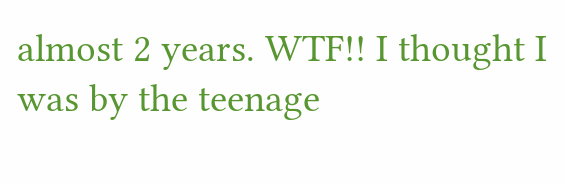almost 2 years. WTF!! I thought I was by the teenage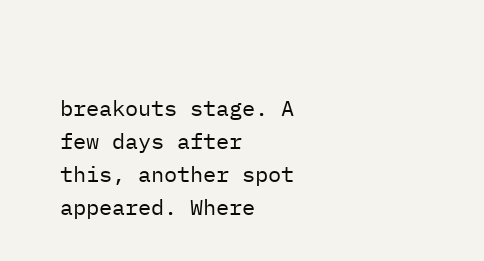breakouts stage. A few days after this, another spot appeared. Where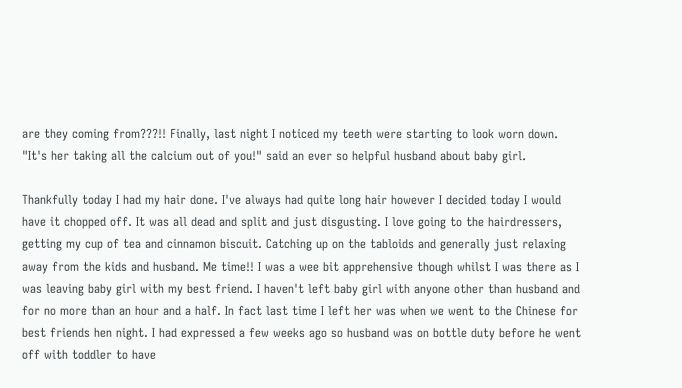are they coming from???!! Finally, last night I noticed my teeth were starting to look worn down. "It's her taking all the calcium out of you!" said an ever so helpful husband about baby girl.

Thankfully today I had my hair done. I've always had quite long hair however I decided today I would have it chopped off. It was all dead and split and just disgusting. I love going to the hairdressers, getting my cup of tea and cinnamon biscuit. Catching up on the tabloids and generally just relaxing away from the kids and husband. Me time!! I was a wee bit apprehensive though whilst I was there as I was leaving baby girl with my best friend. I haven't left baby girl with anyone other than husband and for no more than an hour and a half. In fact last time I left her was when we went to the Chinese for best friends hen night. I had expressed a few weeks ago so husband was on bottle duty before he went off with toddler to have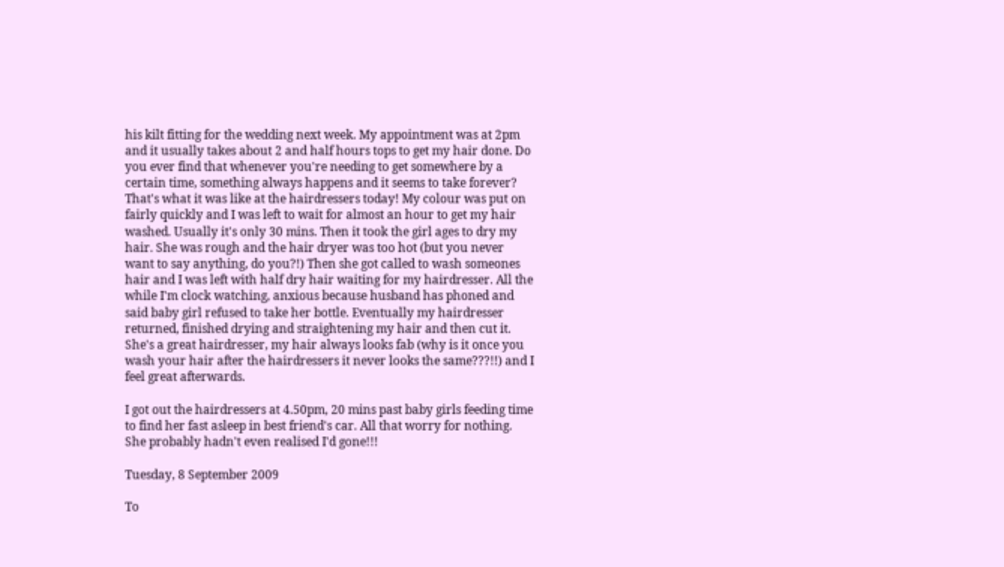his kilt fitting for the wedding next week. My appointment was at 2pm and it usually takes about 2 and half hours tops to get my hair done. Do you ever find that whenever you're needing to get somewhere by a certain time, something always happens and it seems to take forever? That's what it was like at the hairdressers today! My colour was put on fairly quickly and I was left to wait for almost an hour to get my hair washed. Usually it's only 30 mins. Then it took the girl ages to dry my hair. She was rough and the hair dryer was too hot (but you never want to say anything, do you?!) Then she got called to wash someones hair and I was left with half dry hair waiting for my hairdresser. All the while I'm clock watching, anxious because husband has phoned and said baby girl refused to take her bottle. Eventually my hairdresser returned, finished drying and straightening my hair and then cut it. She's a great hairdresser, my hair always looks fab (why is it once you wash your hair after the hairdressers it never looks the same???!!) and I feel great afterwards.

I got out the hairdressers at 4.50pm, 20 mins past baby girls feeding time to find her fast asleep in best friend's car. All that worry for nothing. She probably hadn't even realised I'd gone!!!

Tuesday, 8 September 2009

To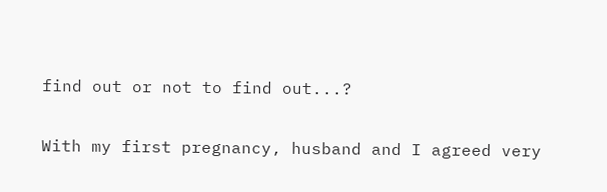find out or not to find out...?

With my first pregnancy, husband and I agreed very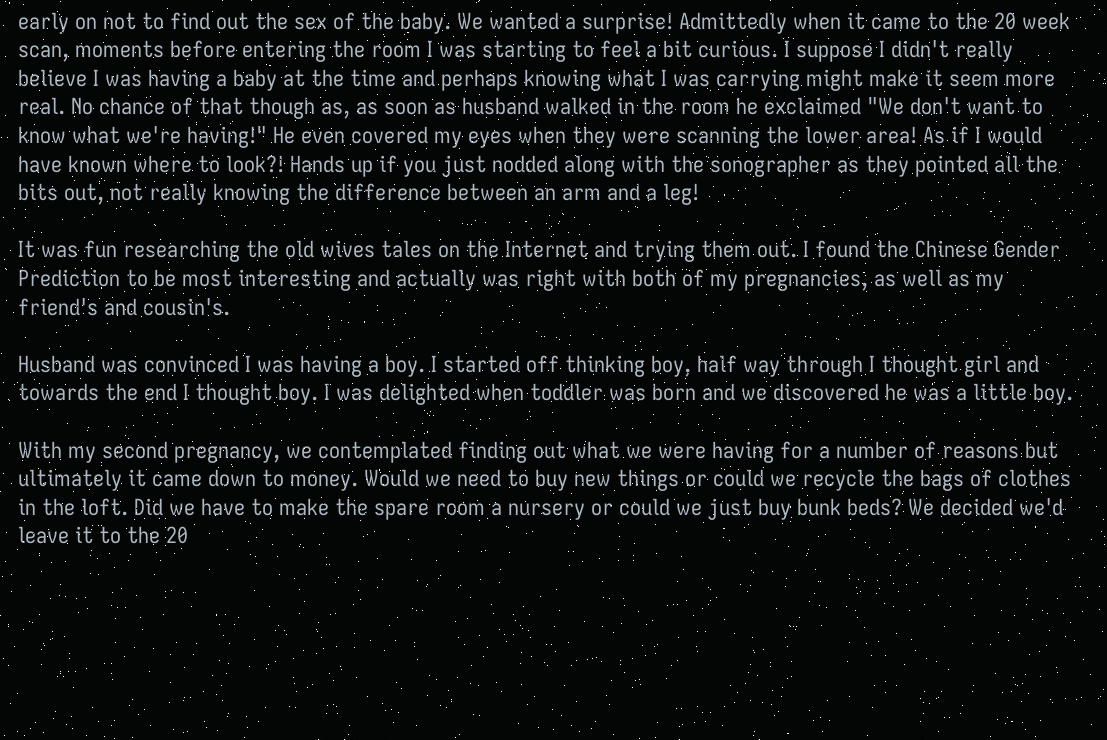early on not to find out the sex of the baby. We wanted a surprise! Admittedly when it came to the 20 week scan, moments before entering the room I was starting to feel a bit curious. I suppose I didn't really believe I was having a baby at the time and perhaps knowing what I was carrying might make it seem more real. No chance of that though as, as soon as husband walked in the room he exclaimed "We don't want to know what we're having!" He even covered my eyes when they were scanning the lower area! As if I would have known where to look?! Hands up if you just nodded along with the sonographer as they pointed all the bits out, not really knowing the difference between an arm and a leg!

It was fun researching the old wives tales on the Internet and trying them out. I found the Chinese Gender Prediction to be most interesting and actually was right with both of my pregnancies, as well as my friend's and cousin's.

Husband was convinced I was having a boy. I started off thinking boy, half way through I thought girl and towards the end I thought boy. I was delighted when toddler was born and we discovered he was a little boy.

With my second pregnancy, we contemplated finding out what we were having for a number of reasons but ultimately it came down to money. Would we need to buy new things or could we recycle the bags of clothes in the loft. Did we have to make the spare room a nursery or could we just buy bunk beds? We decided we'd leave it to the 20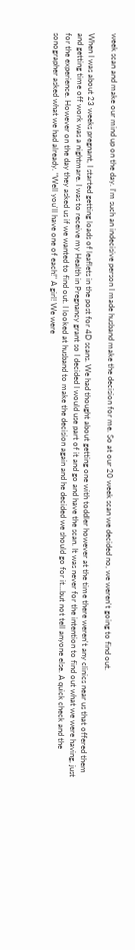week scan and make our mind up on the day. I'm such an indecisive person I made husband make the decision for me. So at our 20 week scan we decided no, we weren't going to find out.

When I was about 23 weeks pregnant, I started getting loads of leaflets in the post for 4D scans. We had thought about getting one with toddler however at the time there weren't any clinics near us that offered them and getting time off work was a nightmare. I was to receive my Health in Pregnancy grant so I decided I would use part of it and go and have the scan. It was never for the intention to find out what we were having, just for the experience. However on the day they asked us if we wanted to find out. I looked at husband to make the decision again and he decided we should go for it...but not tell anyone else. A quick check and the sonographer asked what we had already. "Well you'll have one of each!" A girl! We were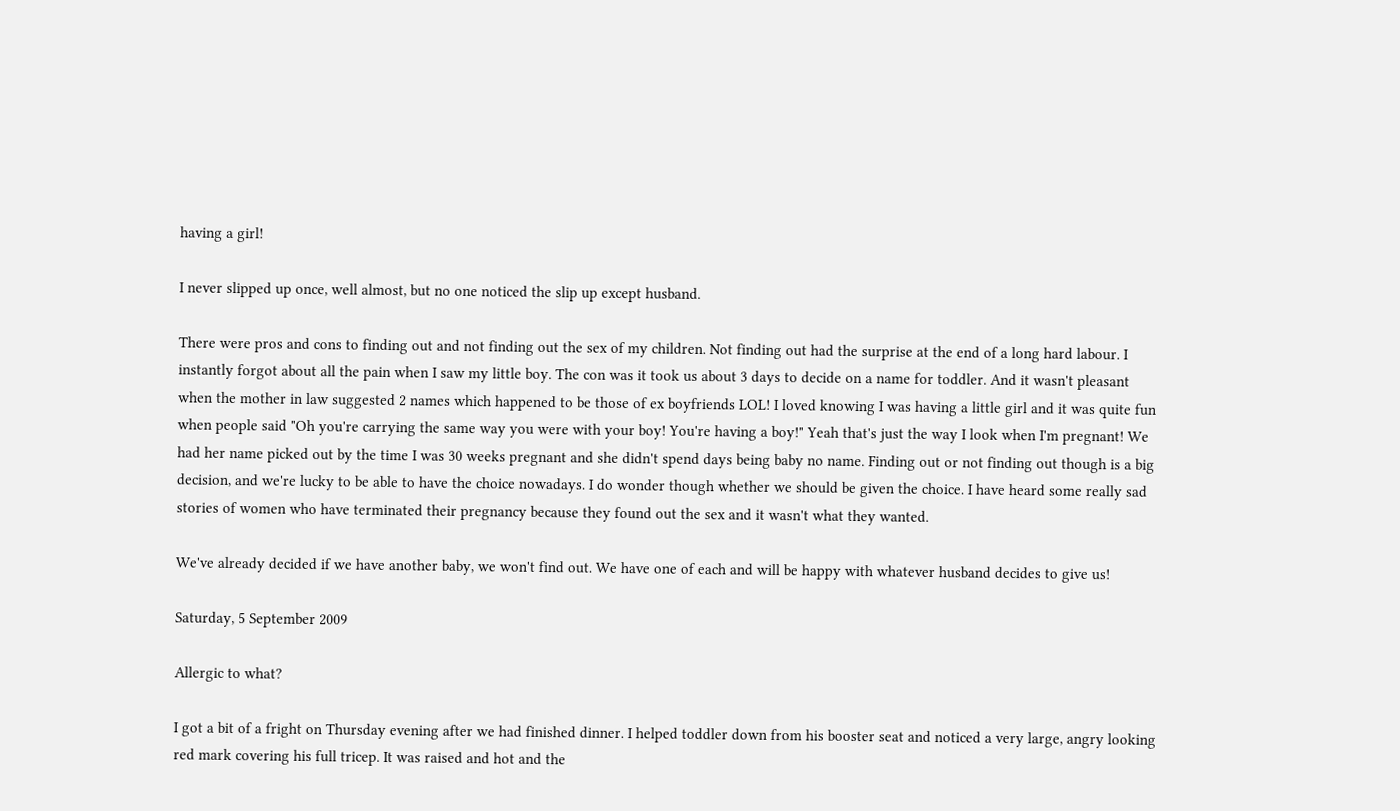having a girl!

I never slipped up once, well almost, but no one noticed the slip up except husband.

There were pros and cons to finding out and not finding out the sex of my children. Not finding out had the surprise at the end of a long hard labour. I instantly forgot about all the pain when I saw my little boy. The con was it took us about 3 days to decide on a name for toddler. And it wasn't pleasant when the mother in law suggested 2 names which happened to be those of ex boyfriends LOL! I loved knowing I was having a little girl and it was quite fun when people said "Oh you're carrying the same way you were with your boy! You're having a boy!" Yeah that's just the way I look when I'm pregnant! We had her name picked out by the time I was 30 weeks pregnant and she didn't spend days being baby no name. Finding out or not finding out though is a big decision, and we're lucky to be able to have the choice nowadays. I do wonder though whether we should be given the choice. I have heard some really sad stories of women who have terminated their pregnancy because they found out the sex and it wasn't what they wanted.

We've already decided if we have another baby, we won't find out. We have one of each and will be happy with whatever husband decides to give us!

Saturday, 5 September 2009

Allergic to what?

I got a bit of a fright on Thursday evening after we had finished dinner. I helped toddler down from his booster seat and noticed a very large, angry looking red mark covering his full tricep. It was raised and hot and the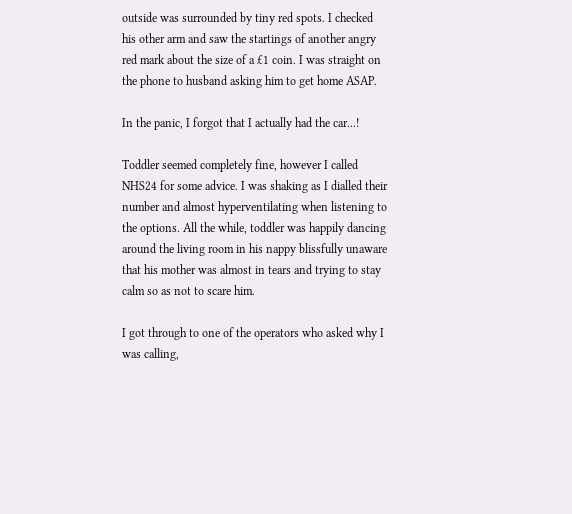outside was surrounded by tiny red spots. I checked his other arm and saw the startings of another angry red mark about the size of a £1 coin. I was straight on the phone to husband asking him to get home ASAP.

In the panic, I forgot that I actually had the car...!

Toddler seemed completely fine, however I called NHS24 for some advice. I was shaking as I dialled their number and almost hyperventilating when listening to the options. All the while, toddler was happily dancing around the living room in his nappy blissfully unaware that his mother was almost in tears and trying to stay calm so as not to scare him.

I got through to one of the operators who asked why I was calling,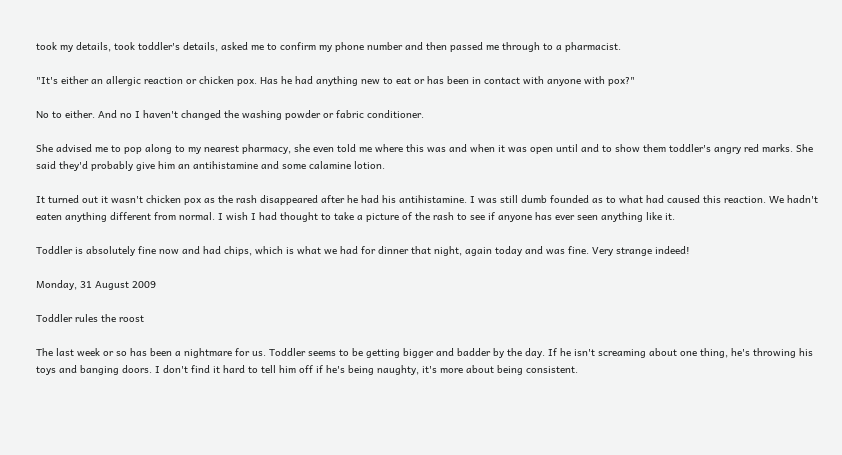took my details, took toddler's details, asked me to confirm my phone number and then passed me through to a pharmacist.

"It's either an allergic reaction or chicken pox. Has he had anything new to eat or has been in contact with anyone with pox?"

No to either. And no I haven't changed the washing powder or fabric conditioner.

She advised me to pop along to my nearest pharmacy, she even told me where this was and when it was open until and to show them toddler's angry red marks. She said they'd probably give him an antihistamine and some calamine lotion.

It turned out it wasn't chicken pox as the rash disappeared after he had his antihistamine. I was still dumb founded as to what had caused this reaction. We hadn't eaten anything different from normal. I wish I had thought to take a picture of the rash to see if anyone has ever seen anything like it.

Toddler is absolutely fine now and had chips, which is what we had for dinner that night, again today and was fine. Very strange indeed!

Monday, 31 August 2009

Toddler rules the roost

The last week or so has been a nightmare for us. Toddler seems to be getting bigger and badder by the day. If he isn't screaming about one thing, he's throwing his toys and banging doors. I don't find it hard to tell him off if he's being naughty, it's more about being consistent.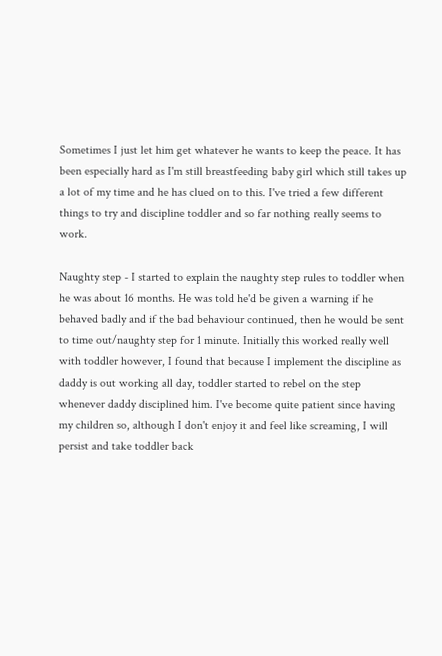Sometimes I just let him get whatever he wants to keep the peace. It has been especially hard as I'm still breastfeeding baby girl which still takes up a lot of my time and he has clued on to this. I've tried a few different things to try and discipline toddler and so far nothing really seems to work.

Naughty step - I started to explain the naughty step rules to toddler when he was about 16 months. He was told he'd be given a warning if he behaved badly and if the bad behaviour continued, then he would be sent to time out/naughty step for 1 minute. Initially this worked really well with toddler however, I found that because I implement the discipline as daddy is out working all day, toddler started to rebel on the step whenever daddy disciplined him. I've become quite patient since having my children so, although I don't enjoy it and feel like screaming, I will persist and take toddler back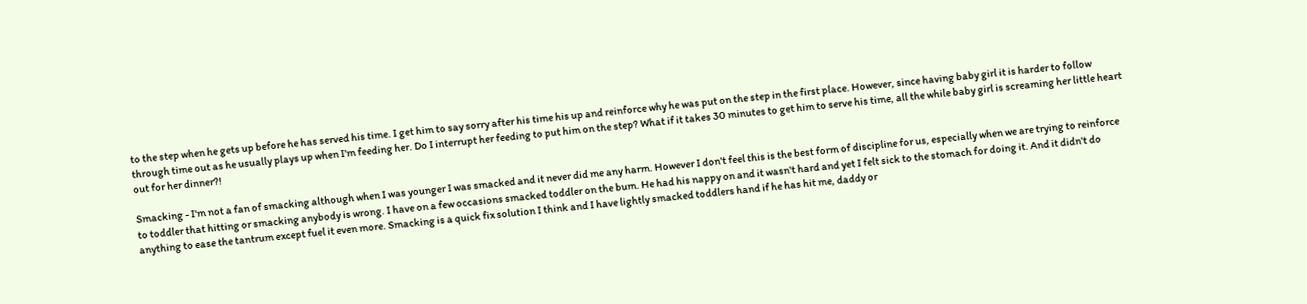to the step when he gets up before he has served his time. I get him to say sorry after his time his up and reinforce why he was put on the step in the first place. However, since having baby girl it is harder to follow through time out as he usually plays up when I'm feeding her. Do I interrupt her feeding to put him on the step? What if it takes 30 minutes to get him to serve his time, all the while baby girl is screaming her little heart out for her dinner?!

Smacking - I'm not a fan of smacking although when I was younger I was smacked and it never did me any harm. However I don't feel this is the best form of discipline for us, especially when we are trying to reinforce to toddler that hitting or smacking anybody is wrong. I have on a few occasions smacked toddler on the bum. He had his nappy on and it wasn't hard and yet I felt sick to the stomach for doing it. And it didn't do anything to ease the tantrum except fuel it even more. Smacking is a quick fix solution I think and I have lightly smacked toddlers hand if he has hit me, daddy or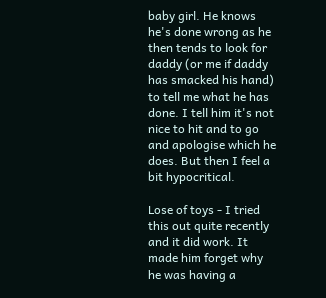baby girl. He knows he's done wrong as he then tends to look for daddy (or me if daddy has smacked his hand) to tell me what he has done. I tell him it's not nice to hit and to go and apologise which he does. But then I feel a bit hypocritical.

Lose of toys - I tried this out quite recently and it did work. It made him forget why he was having a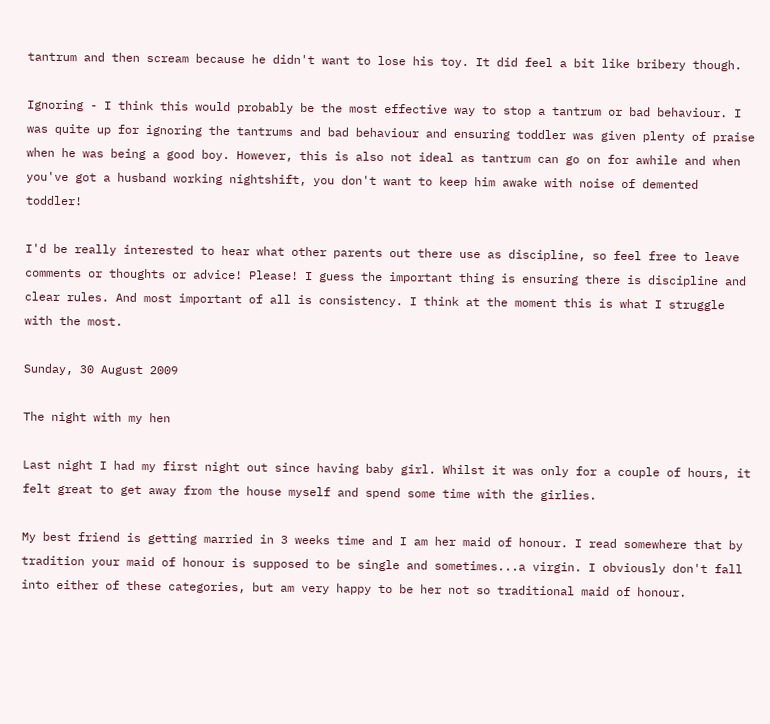tantrum and then scream because he didn't want to lose his toy. It did feel a bit like bribery though.

Ignoring - I think this would probably be the most effective way to stop a tantrum or bad behaviour. I was quite up for ignoring the tantrums and bad behaviour and ensuring toddler was given plenty of praise when he was being a good boy. However, this is also not ideal as tantrum can go on for awhile and when you've got a husband working nightshift, you don't want to keep him awake with noise of demented toddler!

I'd be really interested to hear what other parents out there use as discipline, so feel free to leave comments or thoughts or advice! Please! I guess the important thing is ensuring there is discipline and clear rules. And most important of all is consistency. I think at the moment this is what I struggle with the most.

Sunday, 30 August 2009

The night with my hen

Last night I had my first night out since having baby girl. Whilst it was only for a couple of hours, it felt great to get away from the house myself and spend some time with the girlies.

My best friend is getting married in 3 weeks time and I am her maid of honour. I read somewhere that by tradition your maid of honour is supposed to be single and sometimes...a virgin. I obviously don't fall into either of these categories, but am very happy to be her not so traditional maid of honour.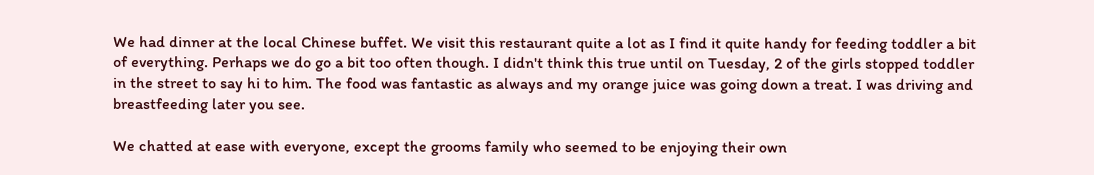We had dinner at the local Chinese buffet. We visit this restaurant quite a lot as I find it quite handy for feeding toddler a bit of everything. Perhaps we do go a bit too often though. I didn't think this true until on Tuesday, 2 of the girls stopped toddler in the street to say hi to him. The food was fantastic as always and my orange juice was going down a treat. I was driving and breastfeeding later you see.

We chatted at ease with everyone, except the grooms family who seemed to be enjoying their own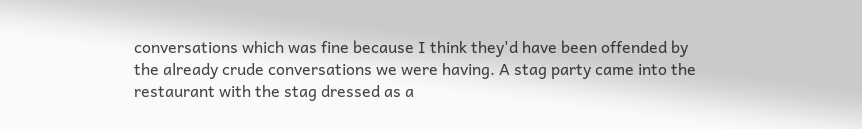conversations which was fine because I think they'd have been offended by the already crude conversations we were having. A stag party came into the restaurant with the stag dressed as a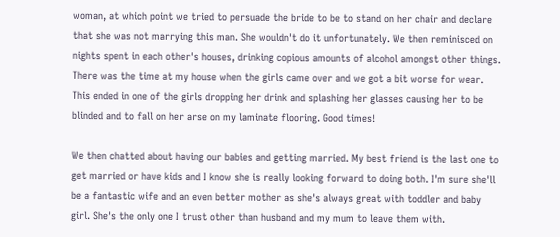woman, at which point we tried to persuade the bride to be to stand on her chair and declare that she was not marrying this man. She wouldn't do it unfortunately. We then reminisced on nights spent in each other's houses, drinking copious amounts of alcohol amongst other things. There was the time at my house when the girls came over and we got a bit worse for wear. This ended in one of the girls dropping her drink and splashing her glasses causing her to be blinded and to fall on her arse on my laminate flooring. Good times!

We then chatted about having our babies and getting married. My best friend is the last one to get married or have kids and I know she is really looking forward to doing both. I'm sure she'll be a fantastic wife and an even better mother as she's always great with toddler and baby girl. She's the only one I trust other than husband and my mum to leave them with.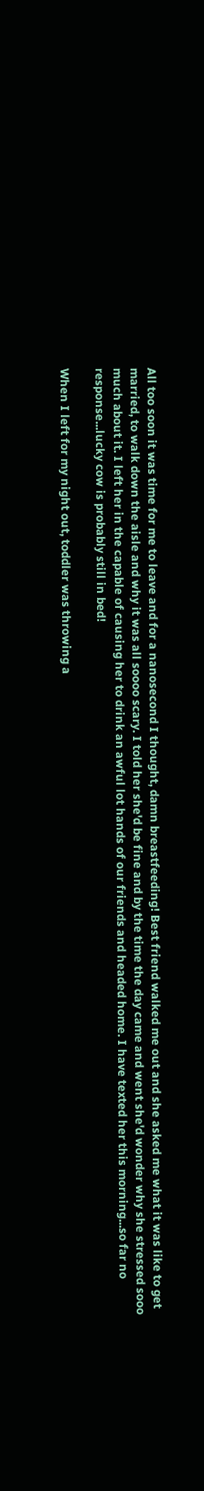All too soon it was time for me to leave and for a nanosecond I thought, damn breastfeeding! Best friend walked me out and she asked me what it was like to get married, to walk down the aisle and why it was all soooo scary. I told her she'd be fine and by the time the day came and went she'd wonder why she stressed sooo much about it. I left her in the capable of causing her to drink an awful lot hands of our friends and headed home. I have texted her this morning...so far no response...lucky cow is probably still in bed!

When I left for my night out, toddler was throwing a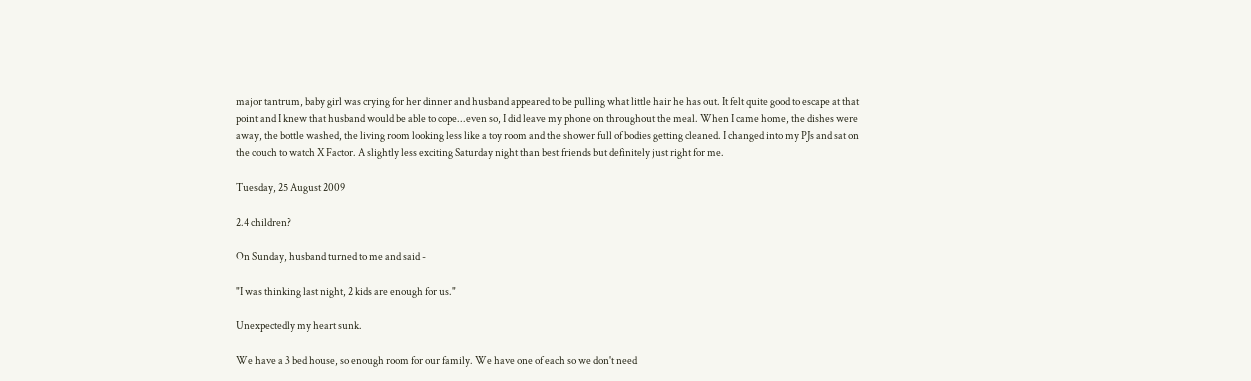major tantrum, baby girl was crying for her dinner and husband appeared to be pulling what little hair he has out. It felt quite good to escape at that point and I knew that husband would be able to cope...even so, I did leave my phone on throughout the meal. When I came home, the dishes were away, the bottle washed, the living room looking less like a toy room and the shower full of bodies getting cleaned. I changed into my PJs and sat on the couch to watch X Factor. A slightly less exciting Saturday night than best friends but definitely just right for me.

Tuesday, 25 August 2009

2.4 children?

On Sunday, husband turned to me and said -

"I was thinking last night, 2 kids are enough for us."

Unexpectedly my heart sunk.

We have a 3 bed house, so enough room for our family. We have one of each so we don't need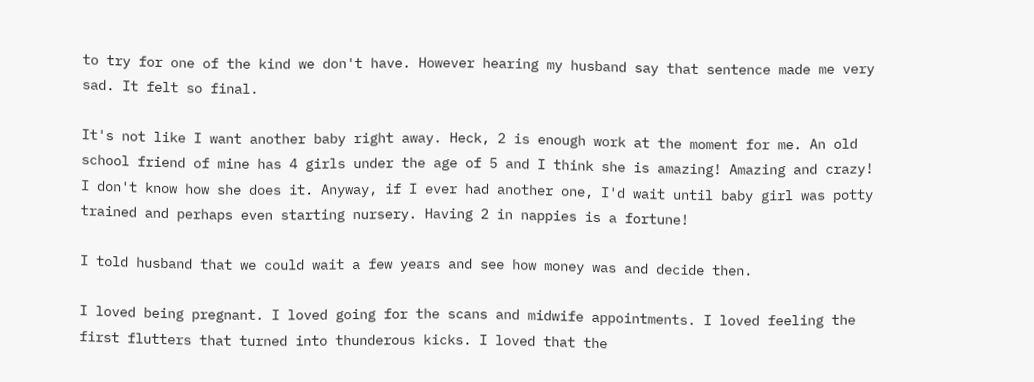to try for one of the kind we don't have. However hearing my husband say that sentence made me very sad. It felt so final.

It's not like I want another baby right away. Heck, 2 is enough work at the moment for me. An old school friend of mine has 4 girls under the age of 5 and I think she is amazing! Amazing and crazy! I don't know how she does it. Anyway, if I ever had another one, I'd wait until baby girl was potty trained and perhaps even starting nursery. Having 2 in nappies is a fortune!

I told husband that we could wait a few years and see how money was and decide then.

I loved being pregnant. I loved going for the scans and midwife appointments. I loved feeling the first flutters that turned into thunderous kicks. I loved that the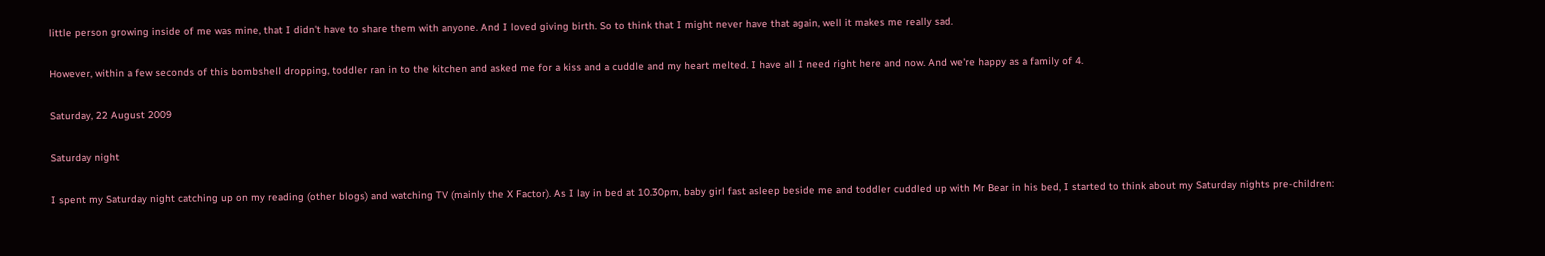little person growing inside of me was mine, that I didn't have to share them with anyone. And I loved giving birth. So to think that I might never have that again, well it makes me really sad.

However, within a few seconds of this bombshell dropping, toddler ran in to the kitchen and asked me for a kiss and a cuddle and my heart melted. I have all I need right here and now. And we're happy as a family of 4.

Saturday, 22 August 2009

Saturday night

I spent my Saturday night catching up on my reading (other blogs) and watching TV (mainly the X Factor). As I lay in bed at 10.30pm, baby girl fast asleep beside me and toddler cuddled up with Mr Bear in his bed, I started to think about my Saturday nights pre-children: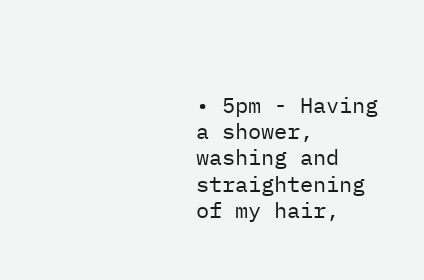• 5pm - Having a shower, washing and straightening of my hair,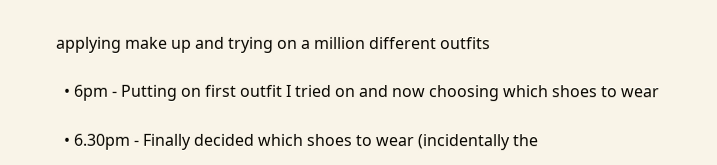applying make up and trying on a million different outfits

  • 6pm - Putting on first outfit I tried on and now choosing which shoes to wear

  • 6.30pm - Finally decided which shoes to wear (incidentally the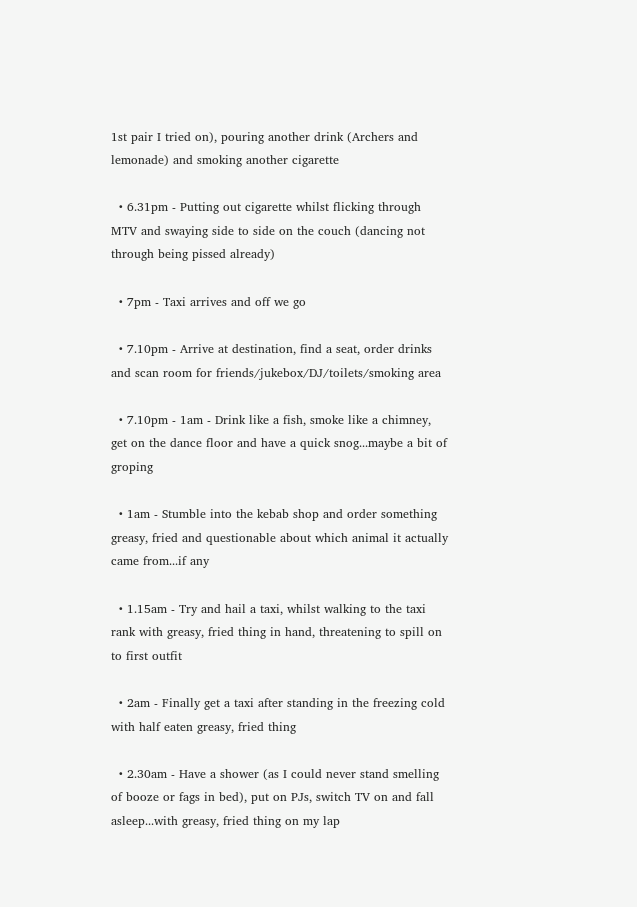1st pair I tried on), pouring another drink (Archers and lemonade) and smoking another cigarette

  • 6.31pm - Putting out cigarette whilst flicking through MTV and swaying side to side on the couch (dancing not through being pissed already)

  • 7pm - Taxi arrives and off we go

  • 7.10pm - Arrive at destination, find a seat, order drinks and scan room for friends/jukebox/DJ/toilets/smoking area

  • 7.10pm - 1am - Drink like a fish, smoke like a chimney, get on the dance floor and have a quick snog...maybe a bit of groping

  • 1am - Stumble into the kebab shop and order something greasy, fried and questionable about which animal it actually came from...if any

  • 1.15am - Try and hail a taxi, whilst walking to the taxi rank with greasy, fried thing in hand, threatening to spill on to first outfit

  • 2am - Finally get a taxi after standing in the freezing cold with half eaten greasy, fried thing

  • 2.30am - Have a shower (as I could never stand smelling of booze or fags in bed), put on PJs, switch TV on and fall asleep...with greasy, fried thing on my lap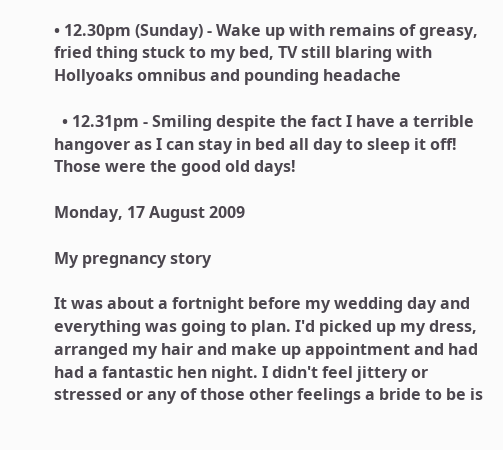• 12.30pm (Sunday) - Wake up with remains of greasy, fried thing stuck to my bed, TV still blaring with Hollyoaks omnibus and pounding headache

  • 12.31pm - Smiling despite the fact I have a terrible hangover as I can stay in bed all day to sleep it off!
Those were the good old days!

Monday, 17 August 2009

My pregnancy story

It was about a fortnight before my wedding day and everything was going to plan. I'd picked up my dress, arranged my hair and make up appointment and had had a fantastic hen night. I didn't feel jittery or stressed or any of those other feelings a bride to be is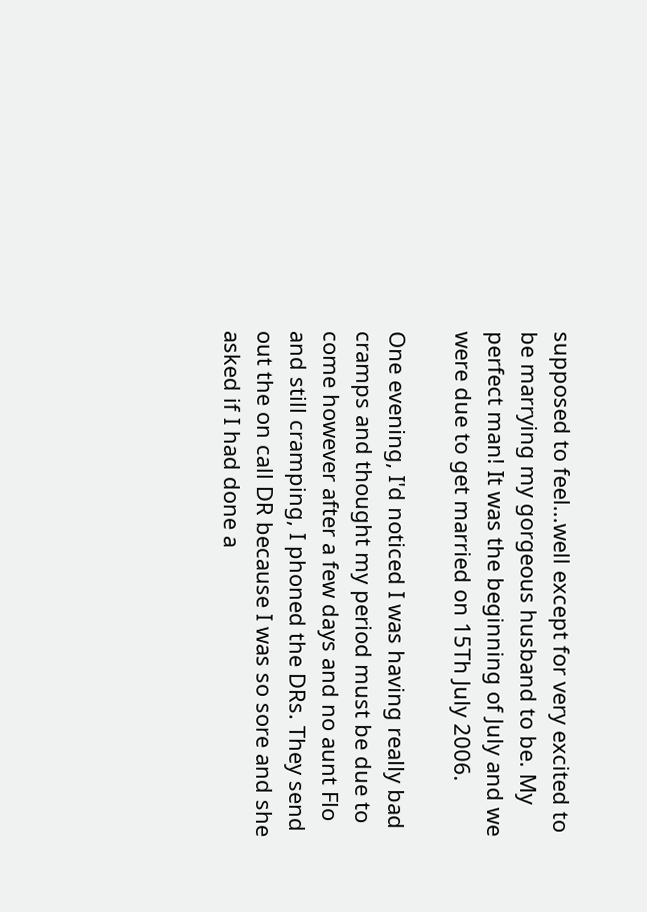supposed to feel...well except for very excited to be marrying my gorgeous husband to be. My perfect man! It was the beginning of July and we were due to get married on 15Th July 2006.

One evening, I'd noticed I was having really bad cramps and thought my period must be due to come however after a few days and no aunt Flo and still cramping, I phoned the DRs. They send out the on call DR because I was so sore and she asked if I had done a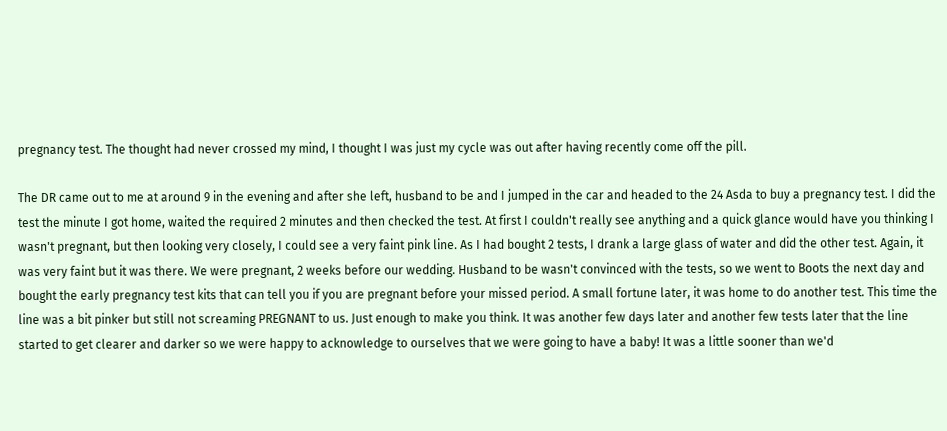pregnancy test. The thought had never crossed my mind, I thought I was just my cycle was out after having recently come off the pill.

The DR came out to me at around 9 in the evening and after she left, husband to be and I jumped in the car and headed to the 24 Asda to buy a pregnancy test. I did the test the minute I got home, waited the required 2 minutes and then checked the test. At first I couldn't really see anything and a quick glance would have you thinking I wasn't pregnant, but then looking very closely, I could see a very faint pink line. As I had bought 2 tests, I drank a large glass of water and did the other test. Again, it was very faint but it was there. We were pregnant, 2 weeks before our wedding. Husband to be wasn't convinced with the tests, so we went to Boots the next day and bought the early pregnancy test kits that can tell you if you are pregnant before your missed period. A small fortune later, it was home to do another test. This time the line was a bit pinker but still not screaming PREGNANT to us. Just enough to make you think. It was another few days later and another few tests later that the line started to get clearer and darker so we were happy to acknowledge to ourselves that we were going to have a baby! It was a little sooner than we'd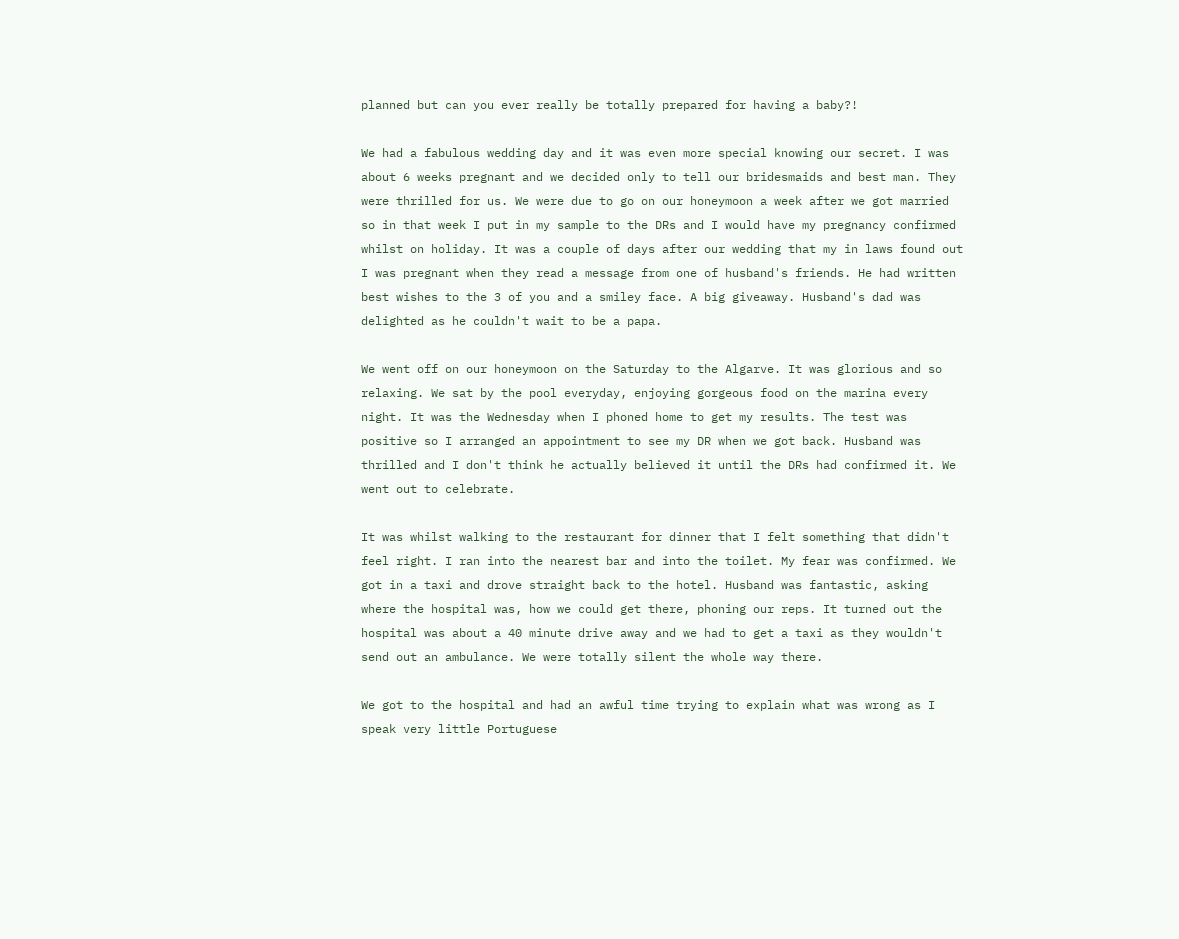planned but can you ever really be totally prepared for having a baby?!

We had a fabulous wedding day and it was even more special knowing our secret. I was about 6 weeks pregnant and we decided only to tell our bridesmaids and best man. They were thrilled for us. We were due to go on our honeymoon a week after we got married so in that week I put in my sample to the DRs and I would have my pregnancy confirmed whilst on holiday. It was a couple of days after our wedding that my in laws found out I was pregnant when they read a message from one of husband's friends. He had written best wishes to the 3 of you and a smiley face. A big giveaway. Husband's dad was delighted as he couldn't wait to be a papa.

We went off on our honeymoon on the Saturday to the Algarve. It was glorious and so relaxing. We sat by the pool everyday, enjoying gorgeous food on the marina every night. It was the Wednesday when I phoned home to get my results. The test was positive so I arranged an appointment to see my DR when we got back. Husband was thrilled and I don't think he actually believed it until the DRs had confirmed it. We went out to celebrate.

It was whilst walking to the restaurant for dinner that I felt something that didn't feel right. I ran into the nearest bar and into the toilet. My fear was confirmed. We got in a taxi and drove straight back to the hotel. Husband was fantastic, asking where the hospital was, how we could get there, phoning our reps. It turned out the hospital was about a 40 minute drive away and we had to get a taxi as they wouldn't send out an ambulance. We were totally silent the whole way there.

We got to the hospital and had an awful time trying to explain what was wrong as I speak very little Portuguese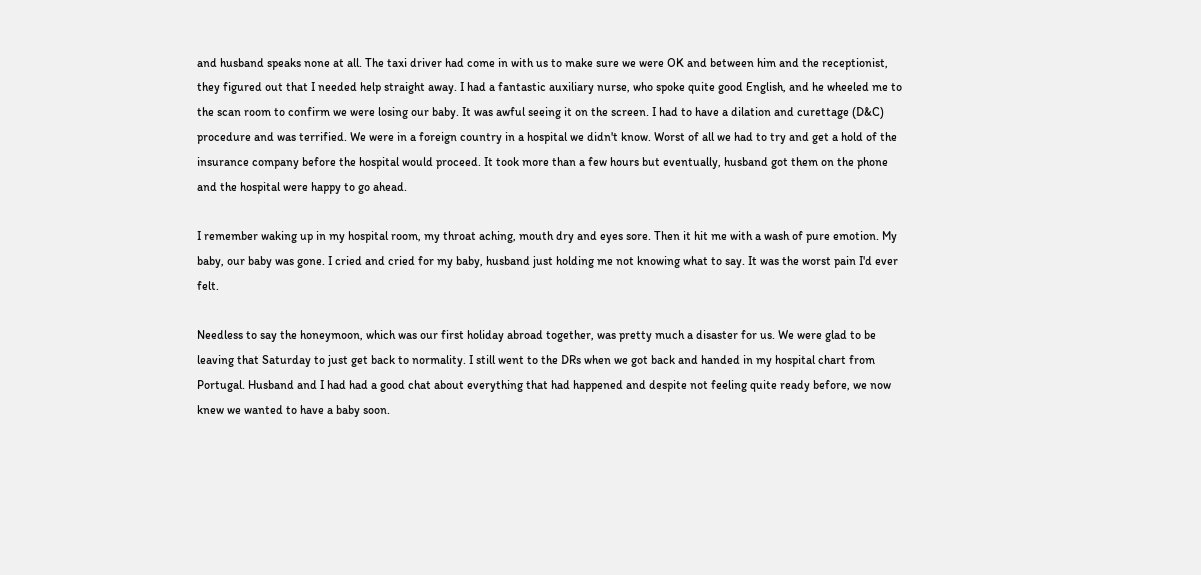and husband speaks none at all. The taxi driver had come in with us to make sure we were OK and between him and the receptionist, they figured out that I needed help straight away. I had a fantastic auxiliary nurse, who spoke quite good English, and he wheeled me to the scan room to confirm we were losing our baby. It was awful seeing it on the screen. I had to have a dilation and curettage (D&C) procedure and was terrified. We were in a foreign country in a hospital we didn't know. Worst of all we had to try and get a hold of the insurance company before the hospital would proceed. It took more than a few hours but eventually, husband got them on the phone and the hospital were happy to go ahead.

I remember waking up in my hospital room, my throat aching, mouth dry and eyes sore. Then it hit me with a wash of pure emotion. My baby, our baby was gone. I cried and cried for my baby, husband just holding me not knowing what to say. It was the worst pain I'd ever felt.

Needless to say the honeymoon, which was our first holiday abroad together, was pretty much a disaster for us. We were glad to be leaving that Saturday to just get back to normality. I still went to the DRs when we got back and handed in my hospital chart from Portugal. Husband and I had had a good chat about everything that had happened and despite not feeling quite ready before, we now knew we wanted to have a baby soon.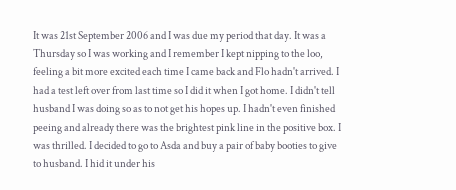It was 21st September 2006 and I was due my period that day. It was a Thursday so I was working and I remember I kept nipping to the loo, feeling a bit more excited each time I came back and Flo hadn't arrived. I had a test left over from last time so I did it when I got home. I didn't tell husband I was doing so as to not get his hopes up. I hadn't even finished peeing and already there was the brightest pink line in the positive box. I was thrilled. I decided to go to Asda and buy a pair of baby booties to give to husband. I hid it under his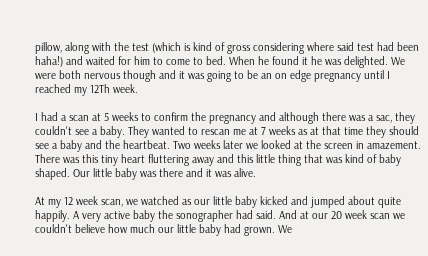pillow, along with the test (which is kind of gross considering where said test had been haha!) and waited for him to come to bed. When he found it he was delighted. We were both nervous though and it was going to be an on edge pregnancy until I reached my 12Th week.

I had a scan at 5 weeks to confirm the pregnancy and although there was a sac, they couldn't see a baby. They wanted to rescan me at 7 weeks as at that time they should see a baby and the heartbeat. Two weeks later we looked at the screen in amazement. There was this tiny heart fluttering away and this little thing that was kind of baby shaped. Our little baby was there and it was alive.

At my 12 week scan, we watched as our little baby kicked and jumped about quite happily. A very active baby the sonographer had said. And at our 20 week scan we couldn't believe how much our little baby had grown. We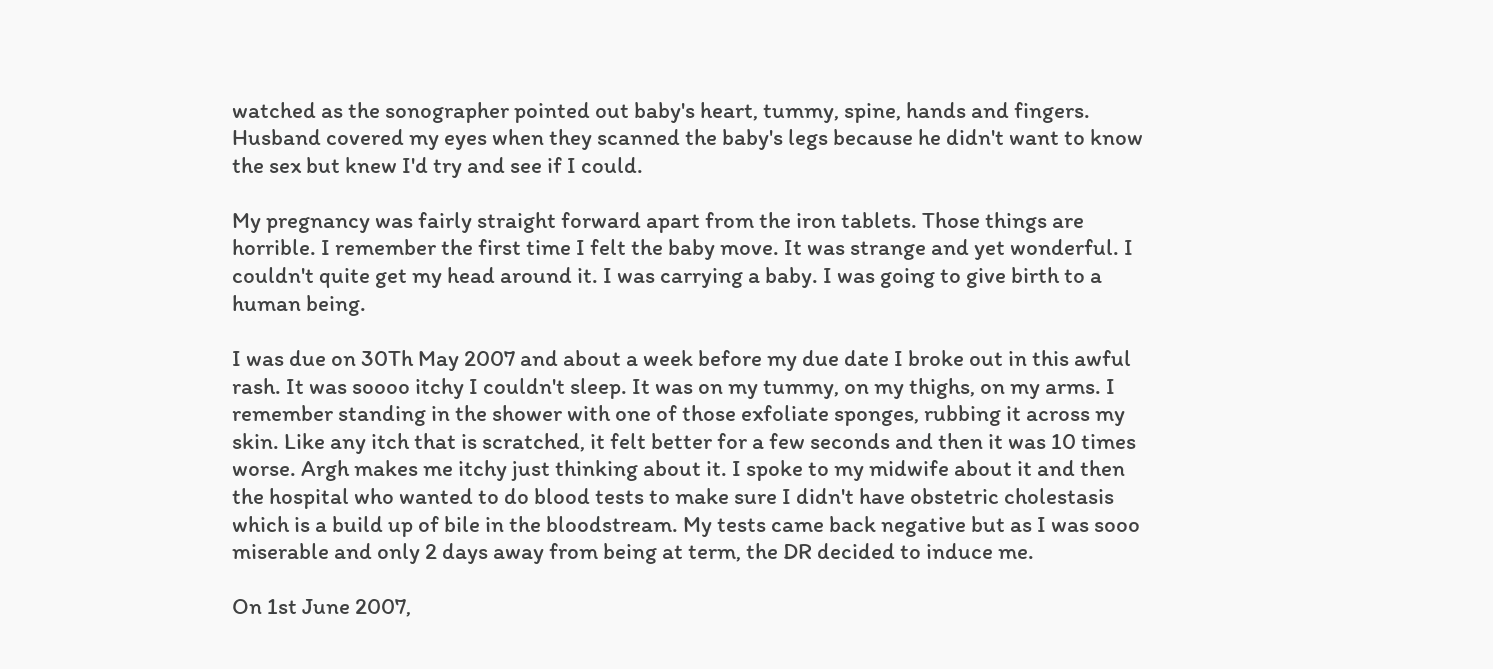watched as the sonographer pointed out baby's heart, tummy, spine, hands and fingers. Husband covered my eyes when they scanned the baby's legs because he didn't want to know the sex but knew I'd try and see if I could.

My pregnancy was fairly straight forward apart from the iron tablets. Those things are horrible. I remember the first time I felt the baby move. It was strange and yet wonderful. I couldn't quite get my head around it. I was carrying a baby. I was going to give birth to a human being.

I was due on 30Th May 2007 and about a week before my due date I broke out in this awful rash. It was soooo itchy I couldn't sleep. It was on my tummy, on my thighs, on my arms. I remember standing in the shower with one of those exfoliate sponges, rubbing it across my skin. Like any itch that is scratched, it felt better for a few seconds and then it was 10 times worse. Argh makes me itchy just thinking about it. I spoke to my midwife about it and then the hospital who wanted to do blood tests to make sure I didn't have obstetric cholestasis which is a build up of bile in the bloodstream. My tests came back negative but as I was sooo miserable and only 2 days away from being at term, the DR decided to induce me.

On 1st June 2007,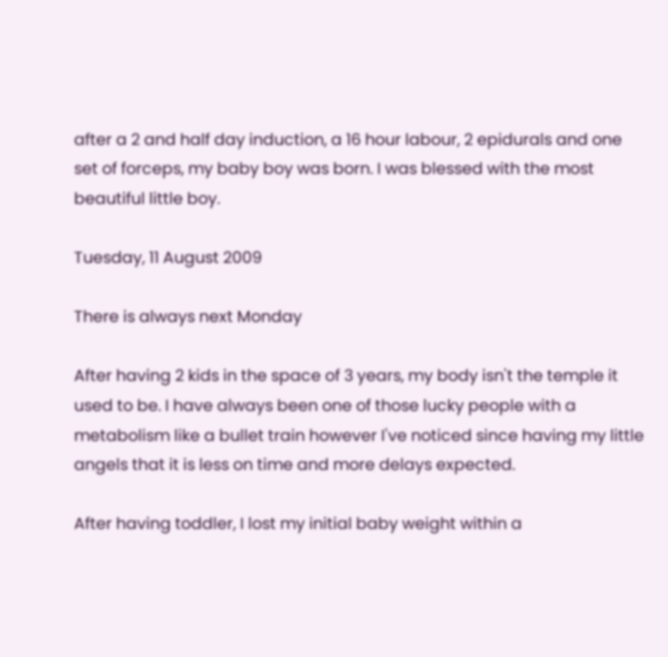after a 2 and half day induction, a 16 hour labour, 2 epidurals and one set of forceps, my baby boy was born. I was blessed with the most beautiful little boy.

Tuesday, 11 August 2009

There is always next Monday

After having 2 kids in the space of 3 years, my body isn't the temple it used to be. I have always been one of those lucky people with a metabolism like a bullet train however I've noticed since having my little angels that it is less on time and more delays expected.

After having toddler, I lost my initial baby weight within a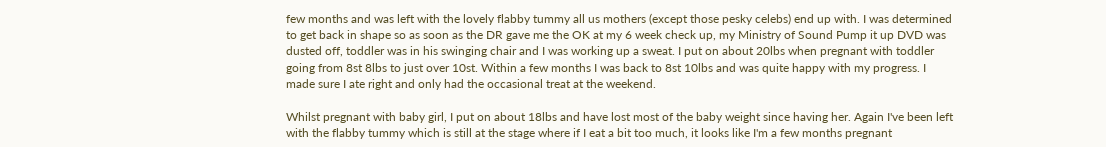few months and was left with the lovely flabby tummy all us mothers (except those pesky celebs) end up with. I was determined to get back in shape so as soon as the DR gave me the OK at my 6 week check up, my Ministry of Sound Pump it up DVD was dusted off, toddler was in his swinging chair and I was working up a sweat. I put on about 20lbs when pregnant with toddler going from 8st 8lbs to just over 10st. Within a few months I was back to 8st 10lbs and was quite happy with my progress. I made sure I ate right and only had the occasional treat at the weekend.

Whilst pregnant with baby girl, I put on about 18lbs and have lost most of the baby weight since having her. Again I've been left with the flabby tummy which is still at the stage where if I eat a bit too much, it looks like I'm a few months pregnant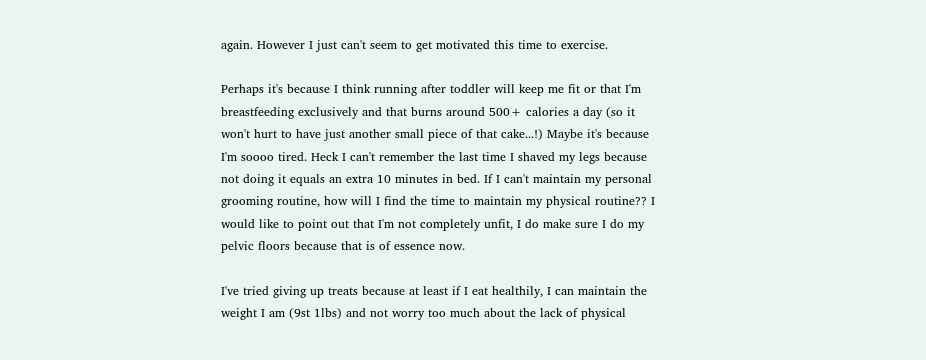again. However I just can't seem to get motivated this time to exercise.

Perhaps it's because I think running after toddler will keep me fit or that I'm breastfeeding exclusively and that burns around 500+ calories a day (so it won't hurt to have just another small piece of that cake...!) Maybe it's because I'm soooo tired. Heck I can't remember the last time I shaved my legs because not doing it equals an extra 10 minutes in bed. If I can't maintain my personal grooming routine, how will I find the time to maintain my physical routine?? I would like to point out that I'm not completely unfit, I do make sure I do my pelvic floors because that is of essence now.

I've tried giving up treats because at least if I eat healthily, I can maintain the weight I am (9st 1lbs) and not worry too much about the lack of physical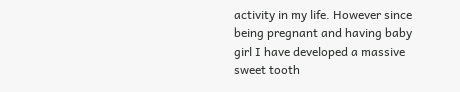activity in my life. However since being pregnant and having baby girl I have developed a massive sweet tooth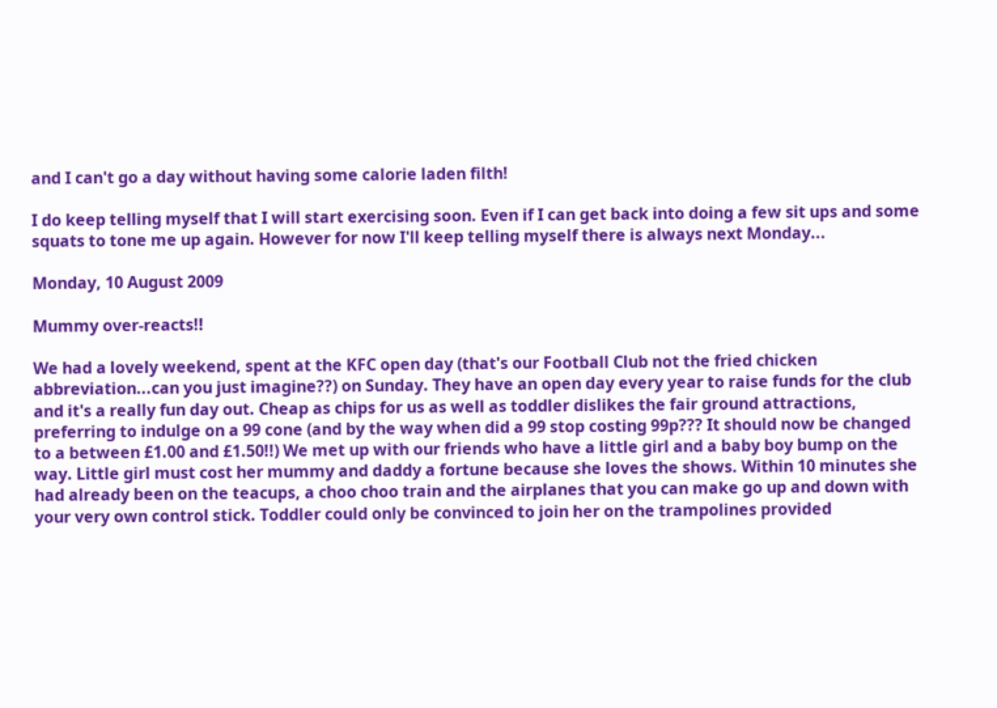and I can't go a day without having some calorie laden filth!

I do keep telling myself that I will start exercising soon. Even if I can get back into doing a few sit ups and some squats to tone me up again. However for now I'll keep telling myself there is always next Monday...

Monday, 10 August 2009

Mummy over-reacts!!

We had a lovely weekend, spent at the KFC open day (that's our Football Club not the fried chicken abbreviation...can you just imagine??) on Sunday. They have an open day every year to raise funds for the club and it's a really fun day out. Cheap as chips for us as well as toddler dislikes the fair ground attractions, preferring to indulge on a 99 cone (and by the way when did a 99 stop costing 99p??? It should now be changed to a between £1.00 and £1.50!!) We met up with our friends who have a little girl and a baby boy bump on the way. Little girl must cost her mummy and daddy a fortune because she loves the shows. Within 10 minutes she had already been on the teacups, a choo choo train and the airplanes that you can make go up and down with your very own control stick. Toddler could only be convinced to join her on the trampolines provided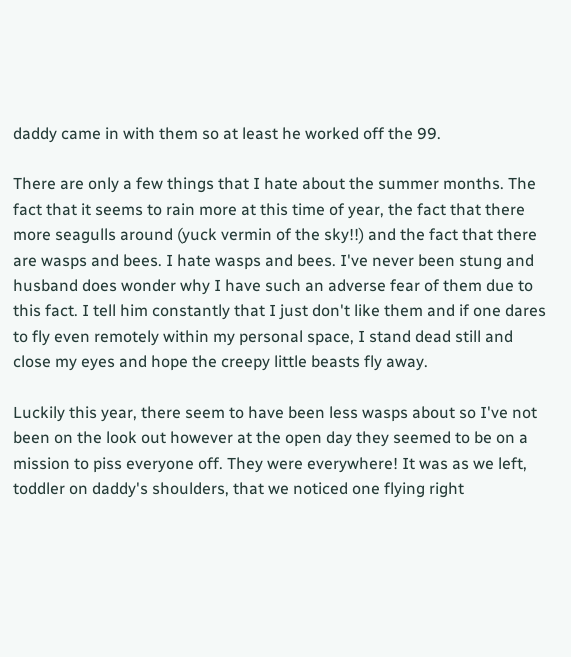daddy came in with them so at least he worked off the 99.

There are only a few things that I hate about the summer months. The fact that it seems to rain more at this time of year, the fact that there more seagulls around (yuck vermin of the sky!!) and the fact that there are wasps and bees. I hate wasps and bees. I've never been stung and husband does wonder why I have such an adverse fear of them due to this fact. I tell him constantly that I just don't like them and if one dares to fly even remotely within my personal space, I stand dead still and close my eyes and hope the creepy little beasts fly away.

Luckily this year, there seem to have been less wasps about so I've not been on the look out however at the open day they seemed to be on a mission to piss everyone off. They were everywhere! It was as we left, toddler on daddy's shoulders, that we noticed one flying right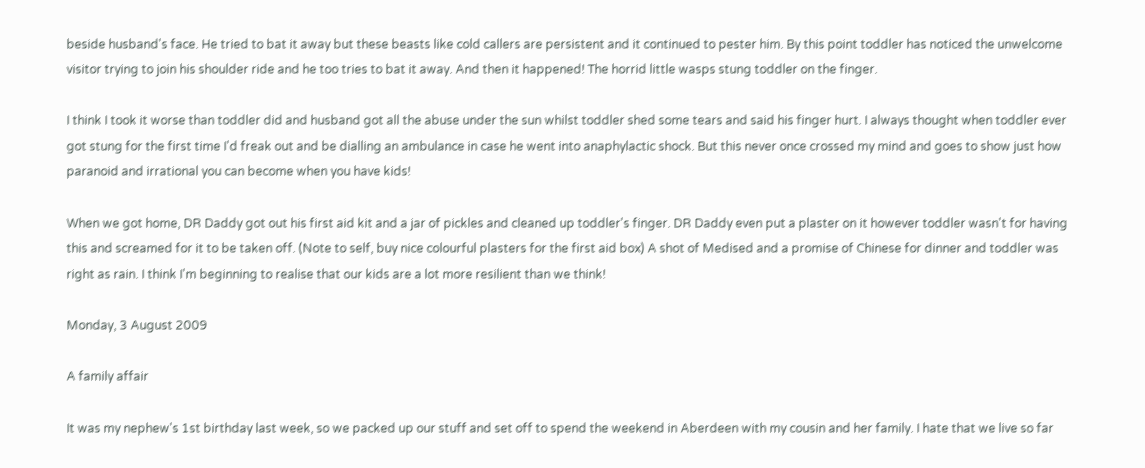beside husband's face. He tried to bat it away but these beasts like cold callers are persistent and it continued to pester him. By this point toddler has noticed the unwelcome visitor trying to join his shoulder ride and he too tries to bat it away. And then it happened! The horrid little wasps stung toddler on the finger.

I think I took it worse than toddler did and husband got all the abuse under the sun whilst toddler shed some tears and said his finger hurt. I always thought when toddler ever got stung for the first time I'd freak out and be dialling an ambulance in case he went into anaphylactic shock. But this never once crossed my mind and goes to show just how paranoid and irrational you can become when you have kids!

When we got home, DR Daddy got out his first aid kit and a jar of pickles and cleaned up toddler's finger. DR Daddy even put a plaster on it however toddler wasn't for having this and screamed for it to be taken off. (Note to self, buy nice colourful plasters for the first aid box) A shot of Medised and a promise of Chinese for dinner and toddler was right as rain. I think I'm beginning to realise that our kids are a lot more resilient than we think!

Monday, 3 August 2009

A family affair

It was my nephew's 1st birthday last week, so we packed up our stuff and set off to spend the weekend in Aberdeen with my cousin and her family. I hate that we live so far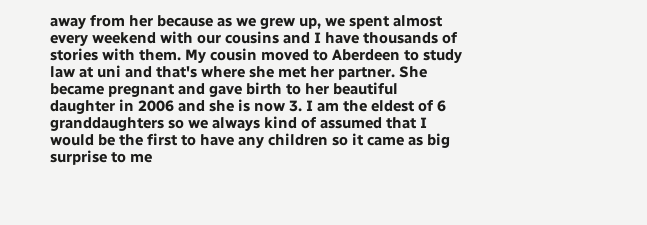away from her because as we grew up, we spent almost every weekend with our cousins and I have thousands of stories with them. My cousin moved to Aberdeen to study law at uni and that's where she met her partner. She became pregnant and gave birth to her beautiful daughter in 2006 and she is now 3. I am the eldest of 6 granddaughters so we always kind of assumed that I would be the first to have any children so it came as big surprise to me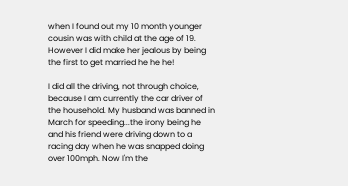when I found out my 10 month younger cousin was with child at the age of 19. However I did make her jealous by being the first to get married he he he!

I did all the driving, not through choice, because I am currently the car driver of the household. My husband was banned in March for speeding...the irony being he and his friend were driving down to a racing day when he was snapped doing over 100mph. Now I'm the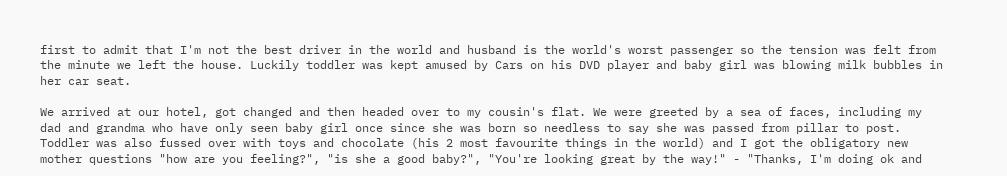first to admit that I'm not the best driver in the world and husband is the world's worst passenger so the tension was felt from the minute we left the house. Luckily toddler was kept amused by Cars on his DVD player and baby girl was blowing milk bubbles in her car seat.

We arrived at our hotel, got changed and then headed over to my cousin's flat. We were greeted by a sea of faces, including my dad and grandma who have only seen baby girl once since she was born so needless to say she was passed from pillar to post. Toddler was also fussed over with toys and chocolate (his 2 most favourite things in the world) and I got the obligatory new mother questions "how are you feeling?", "is she a good baby?", "You're looking great by the way!" - "Thanks, I'm doing ok and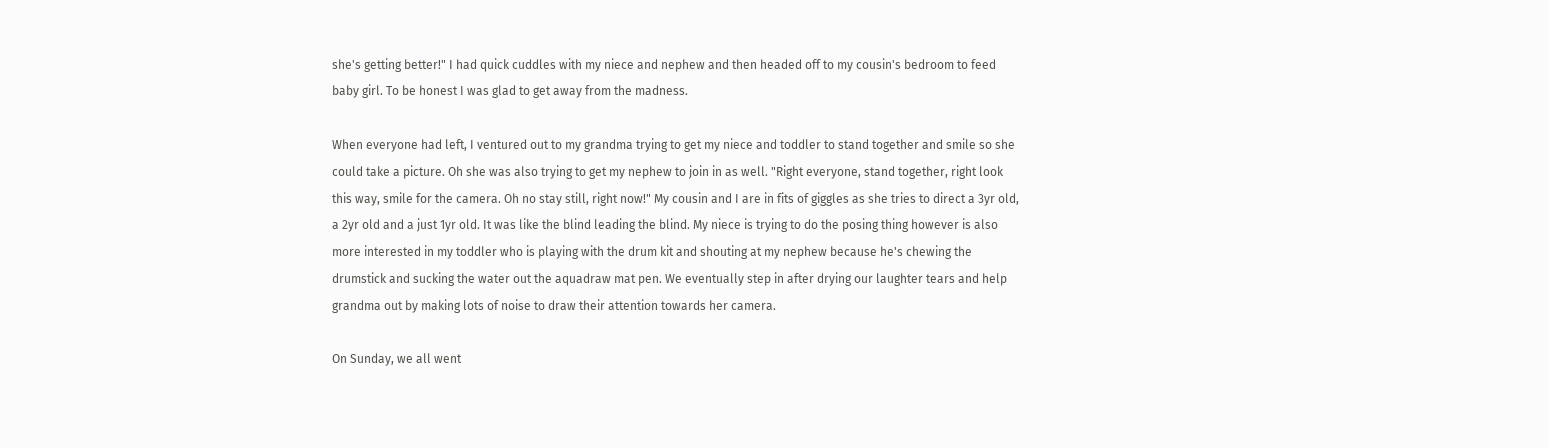she's getting better!" I had quick cuddles with my niece and nephew and then headed off to my cousin's bedroom to feed baby girl. To be honest I was glad to get away from the madness.

When everyone had left, I ventured out to my grandma trying to get my niece and toddler to stand together and smile so she could take a picture. Oh she was also trying to get my nephew to join in as well. "Right everyone, stand together, right look this way, smile for the camera. Oh no stay still, right now!" My cousin and I are in fits of giggles as she tries to direct a 3yr old, a 2yr old and a just 1yr old. It was like the blind leading the blind. My niece is trying to do the posing thing however is also more interested in my toddler who is playing with the drum kit and shouting at my nephew because he's chewing the drumstick and sucking the water out the aquadraw mat pen. We eventually step in after drying our laughter tears and help grandma out by making lots of noise to draw their attention towards her camera.

On Sunday, we all went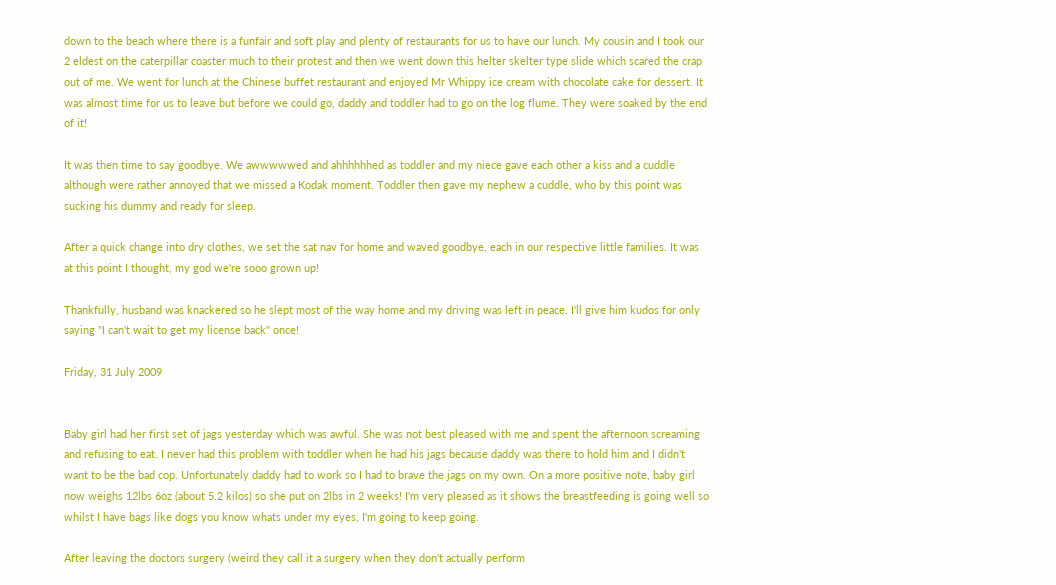down to the beach where there is a funfair and soft play and plenty of restaurants for us to have our lunch. My cousin and I took our 2 eldest on the caterpillar coaster much to their protest and then we went down this helter skelter type slide which scared the crap out of me. We went for lunch at the Chinese buffet restaurant and enjoyed Mr Whippy ice cream with chocolate cake for dessert. It was almost time for us to leave but before we could go, daddy and toddler had to go on the log flume. They were soaked by the end of it!

It was then time to say goodbye. We awwwwwed and ahhhhhhed as toddler and my niece gave each other a kiss and a cuddle although were rather annoyed that we missed a Kodak moment. Toddler then gave my nephew a cuddle, who by this point was sucking his dummy and ready for sleep.

After a quick change into dry clothes, we set the sat nav for home and waved goodbye, each in our respective little families. It was at this point I thought, my god we're sooo grown up!

Thankfully, husband was knackered so he slept most of the way home and my driving was left in peace. I'll give him kudos for only saying "I can't wait to get my license back" once!

Friday, 31 July 2009


Baby girl had her first set of jags yesterday which was awful. She was not best pleased with me and spent the afternoon screaming and refusing to eat. I never had this problem with toddler when he had his jags because daddy was there to hold him and I didn't want to be the bad cop. Unfortunately daddy had to work so I had to brave the jags on my own. On a more positive note, baby girl now weighs 12lbs 6oz (about 5.2 kilos) so she put on 2lbs in 2 weeks! I'm very pleased as it shows the breastfeeding is going well so whilst I have bags like dogs you know whats under my eyes, I'm going to keep going.

After leaving the doctors surgery (weird they call it a surgery when they don't actually perform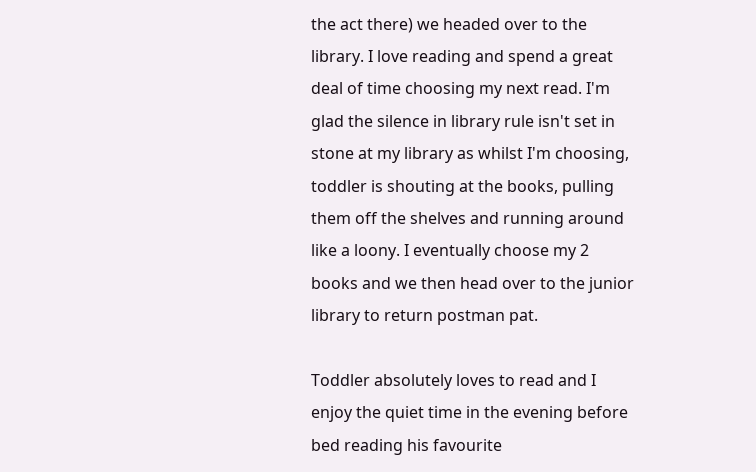the act there) we headed over to the library. I love reading and spend a great deal of time choosing my next read. I'm glad the silence in library rule isn't set in stone at my library as whilst I'm choosing, toddler is shouting at the books, pulling them off the shelves and running around like a loony. I eventually choose my 2 books and we then head over to the junior library to return postman pat.

Toddler absolutely loves to read and I enjoy the quiet time in the evening before bed reading his favourite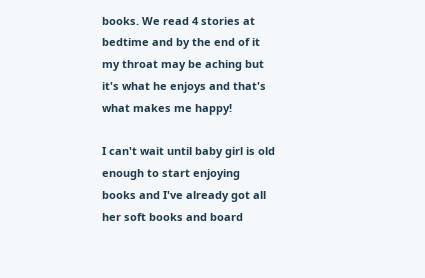books. We read 4 stories at bedtime and by the end of it my throat may be aching but it's what he enjoys and that's what makes me happy!

I can't wait until baby girl is old enough to start enjoying books and I've already got all her soft books and board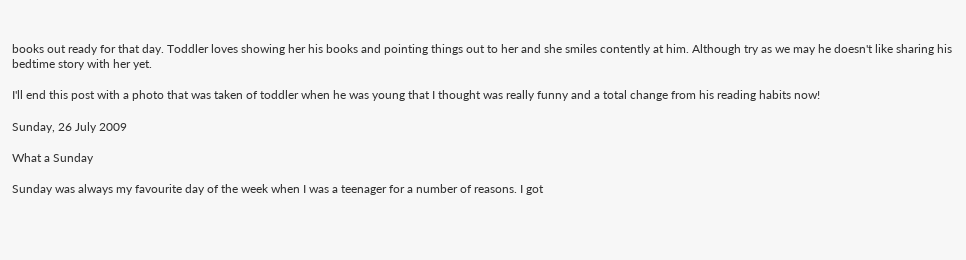books out ready for that day. Toddler loves showing her his books and pointing things out to her and she smiles contently at him. Although try as we may he doesn't like sharing his bedtime story with her yet.

I'll end this post with a photo that was taken of toddler when he was young that I thought was really funny and a total change from his reading habits now!

Sunday, 26 July 2009

What a Sunday

Sunday was always my favourite day of the week when I was a teenager for a number of reasons. I got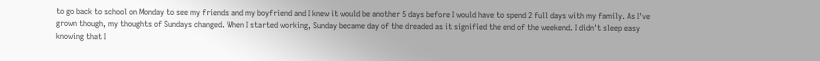to go back to school on Monday to see my friends and my boyfriend and I knew it would be another 5 days before I would have to spend 2 full days with my family. As I've grown though, my thoughts of Sundays changed. When I started working, Sunday became day of the dreaded as it signified the end of the weekend. I didn't sleep easy knowing that I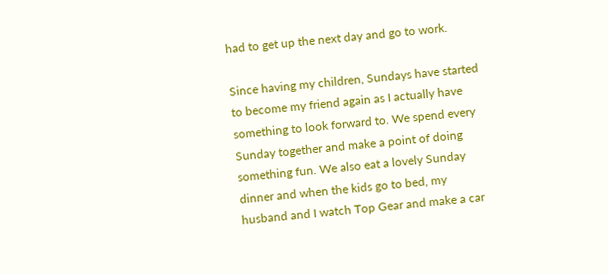had to get up the next day and go to work.

Since having my children, Sundays have started to become my friend again as I actually have something to look forward to. We spend every Sunday together and make a point of doing something fun. We also eat a lovely Sunday dinner and when the kids go to bed, my husband and I watch Top Gear and make a car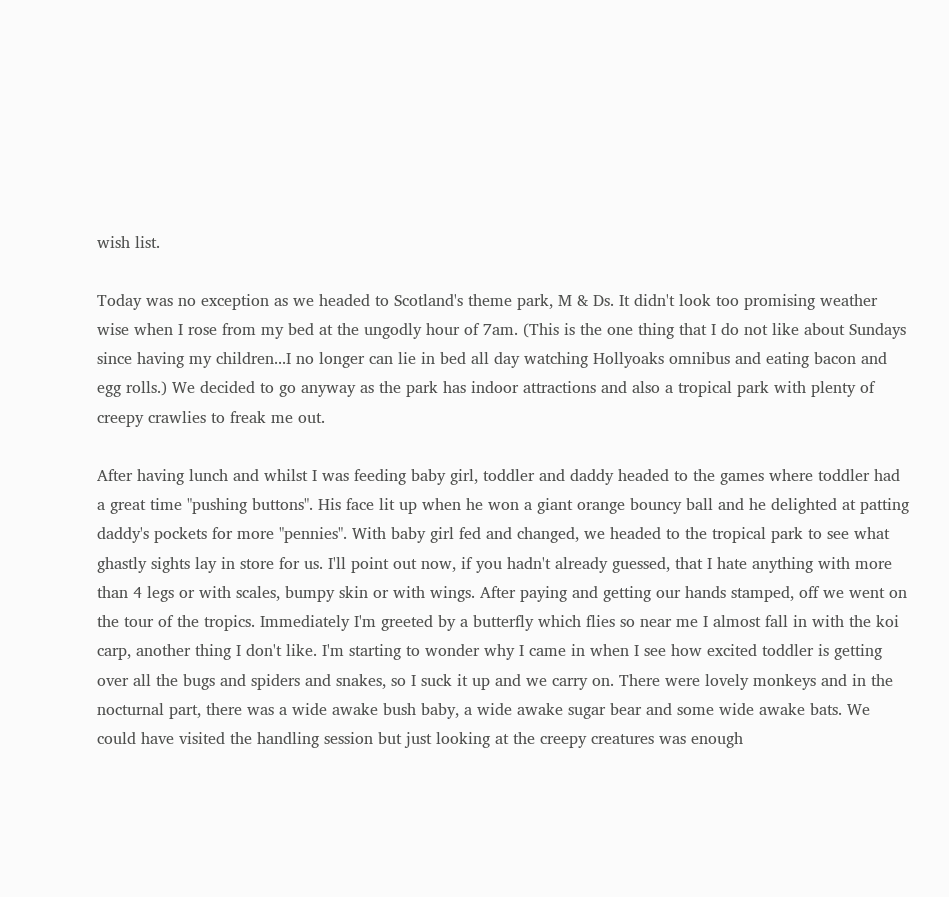wish list.

Today was no exception as we headed to Scotland's theme park, M & Ds. It didn't look too promising weather wise when I rose from my bed at the ungodly hour of 7am. (This is the one thing that I do not like about Sundays since having my children...I no longer can lie in bed all day watching Hollyoaks omnibus and eating bacon and egg rolls.) We decided to go anyway as the park has indoor attractions and also a tropical park with plenty of creepy crawlies to freak me out.

After having lunch and whilst I was feeding baby girl, toddler and daddy headed to the games where toddler had a great time "pushing buttons". His face lit up when he won a giant orange bouncy ball and he delighted at patting daddy's pockets for more "pennies". With baby girl fed and changed, we headed to the tropical park to see what ghastly sights lay in store for us. I'll point out now, if you hadn't already guessed, that I hate anything with more than 4 legs or with scales, bumpy skin or with wings. After paying and getting our hands stamped, off we went on the tour of the tropics. Immediately I'm greeted by a butterfly which flies so near me I almost fall in with the koi carp, another thing I don't like. I'm starting to wonder why I came in when I see how excited toddler is getting over all the bugs and spiders and snakes, so I suck it up and we carry on. There were lovely monkeys and in the nocturnal part, there was a wide awake bush baby, a wide awake sugar bear and some wide awake bats. We could have visited the handling session but just looking at the creepy creatures was enough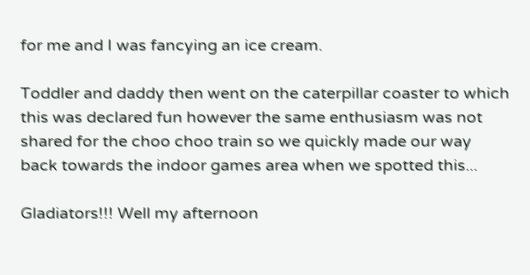for me and I was fancying an ice cream.

Toddler and daddy then went on the caterpillar coaster to which this was declared fun however the same enthusiasm was not shared for the choo choo train so we quickly made our way back towards the indoor games area when we spotted this...

Gladiators!!! Well my afternoon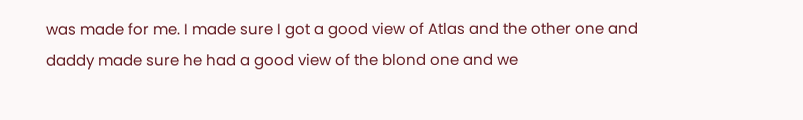was made for me. I made sure I got a good view of Atlas and the other one and daddy made sure he had a good view of the blond one and we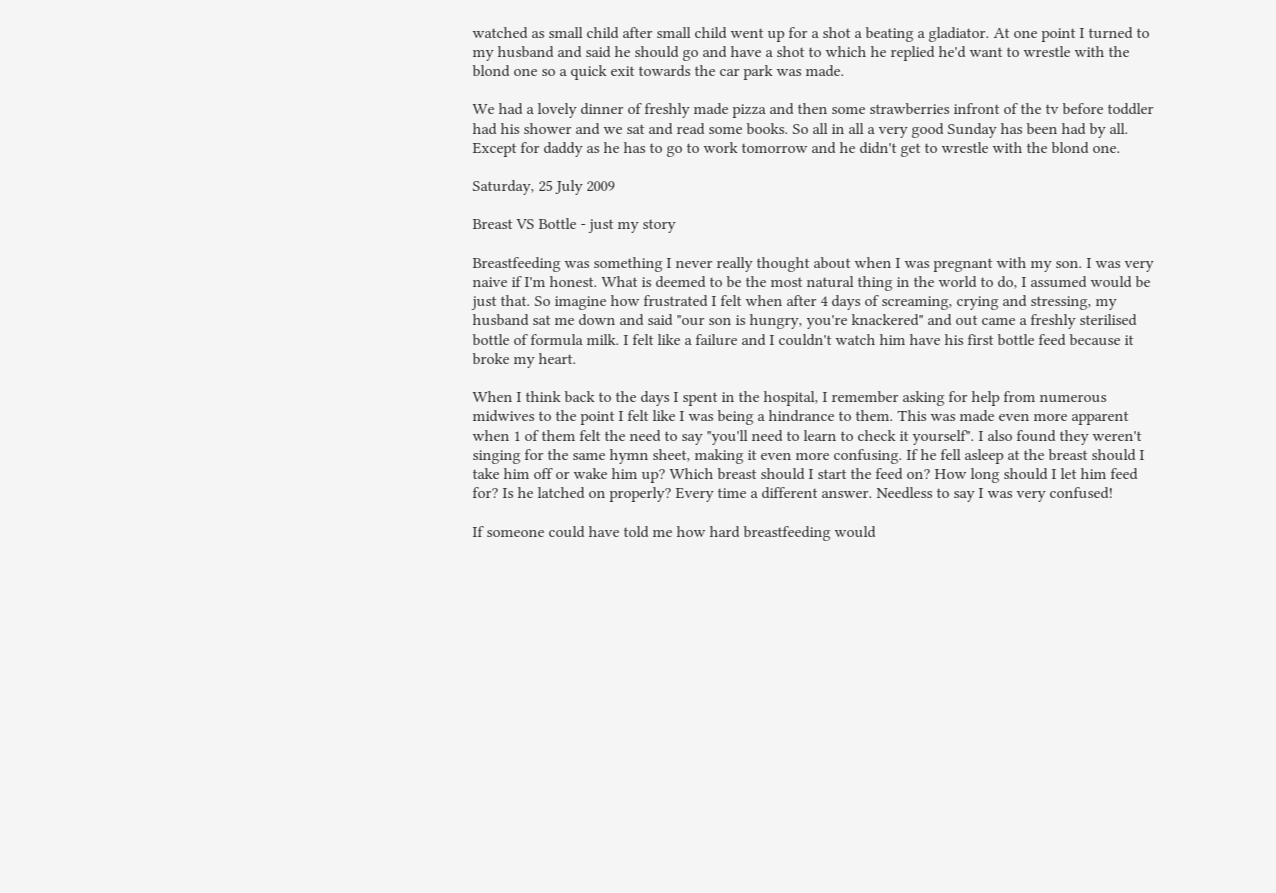watched as small child after small child went up for a shot a beating a gladiator. At one point I turned to my husband and said he should go and have a shot to which he replied he'd want to wrestle with the blond one so a quick exit towards the car park was made.

We had a lovely dinner of freshly made pizza and then some strawberries infront of the tv before toddler had his shower and we sat and read some books. So all in all a very good Sunday has been had by all. Except for daddy as he has to go to work tomorrow and he didn't get to wrestle with the blond one.

Saturday, 25 July 2009

Breast VS Bottle - just my story

Breastfeeding was something I never really thought about when I was pregnant with my son. I was very naive if I'm honest. What is deemed to be the most natural thing in the world to do, I assumed would be just that. So imagine how frustrated I felt when after 4 days of screaming, crying and stressing, my husband sat me down and said "our son is hungry, you're knackered" and out came a freshly sterilised bottle of formula milk. I felt like a failure and I couldn't watch him have his first bottle feed because it broke my heart.

When I think back to the days I spent in the hospital, I remember asking for help from numerous midwives to the point I felt like I was being a hindrance to them. This was made even more apparent when 1 of them felt the need to say "you'll need to learn to check it yourself". I also found they weren't singing for the same hymn sheet, making it even more confusing. If he fell asleep at the breast should I take him off or wake him up? Which breast should I start the feed on? How long should I let him feed for? Is he latched on properly? Every time a different answer. Needless to say I was very confused!

If someone could have told me how hard breastfeeding would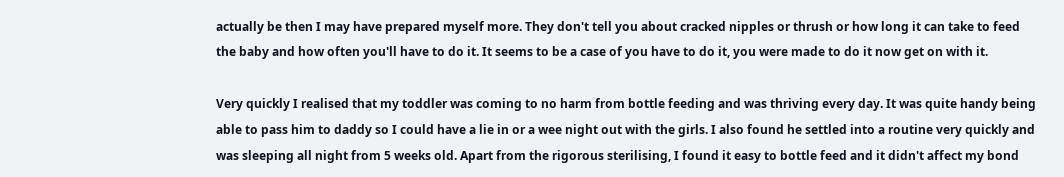actually be then I may have prepared myself more. They don't tell you about cracked nipples or thrush or how long it can take to feed the baby and how often you'll have to do it. It seems to be a case of you have to do it, you were made to do it now get on with it.

Very quickly I realised that my toddler was coming to no harm from bottle feeding and was thriving every day. It was quite handy being able to pass him to daddy so I could have a lie in or a wee night out with the girls. I also found he settled into a routine very quickly and was sleeping all night from 5 weeks old. Apart from the rigorous sterilising, I found it easy to bottle feed and it didn't affect my bond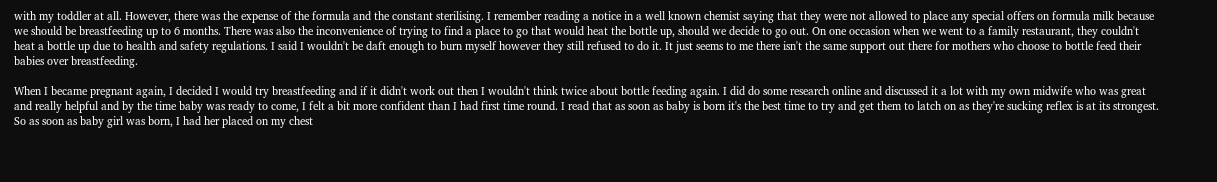with my toddler at all. However, there was the expense of the formula and the constant sterilising. I remember reading a notice in a well known chemist saying that they were not allowed to place any special offers on formula milk because we should be breastfeeding up to 6 months. There was also the inconvenience of trying to find a place to go that would heat the bottle up, should we decide to go out. On one occasion when we went to a family restaurant, they couldn't heat a bottle up due to health and safety regulations. I said I wouldn't be daft enough to burn myself however they still refused to do it. It just seems to me there isn't the same support out there for mothers who choose to bottle feed their babies over breastfeeding.

When I became pregnant again, I decided I would try breastfeeding and if it didn't work out then I wouldn't think twice about bottle feeding again. I did do some research online and discussed it a lot with my own midwife who was great and really helpful and by the time baby was ready to come, I felt a bit more confident than I had first time round. I read that as soon as baby is born it's the best time to try and get them to latch on as they're sucking reflex is at its strongest. So as soon as baby girl was born, I had her placed on my chest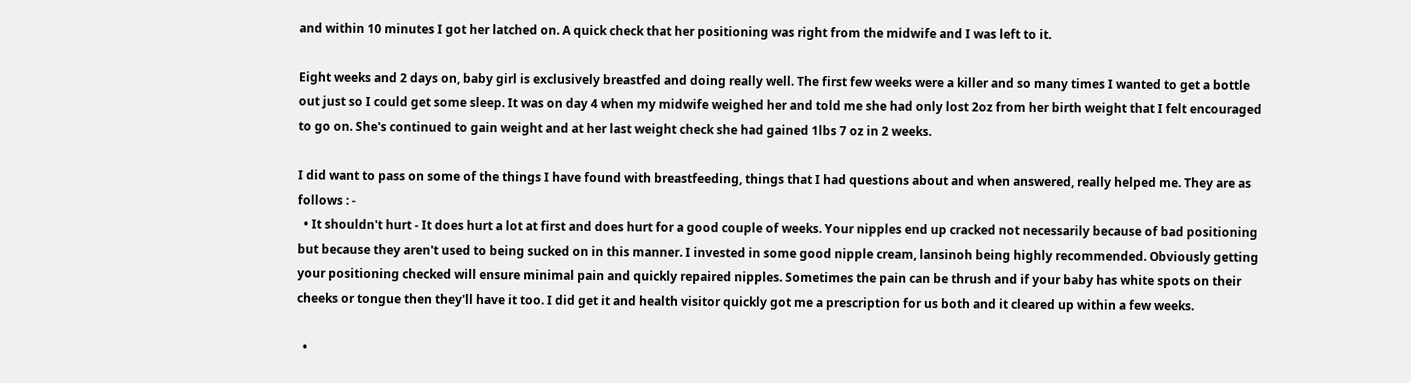and within 10 minutes I got her latched on. A quick check that her positioning was right from the midwife and I was left to it.

Eight weeks and 2 days on, baby girl is exclusively breastfed and doing really well. The first few weeks were a killer and so many times I wanted to get a bottle out just so I could get some sleep. It was on day 4 when my midwife weighed her and told me she had only lost 2oz from her birth weight that I felt encouraged to go on. She's continued to gain weight and at her last weight check she had gained 1lbs 7 oz in 2 weeks.

I did want to pass on some of the things I have found with breastfeeding, things that I had questions about and when answered, really helped me. They are as follows : -
  • It shouldn't hurt - It does hurt a lot at first and does hurt for a good couple of weeks. Your nipples end up cracked not necessarily because of bad positioning but because they aren't used to being sucked on in this manner. I invested in some good nipple cream, lansinoh being highly recommended. Obviously getting your positioning checked will ensure minimal pain and quickly repaired nipples. Sometimes the pain can be thrush and if your baby has white spots on their cheeks or tongue then they'll have it too. I did get it and health visitor quickly got me a prescription for us both and it cleared up within a few weeks.

  •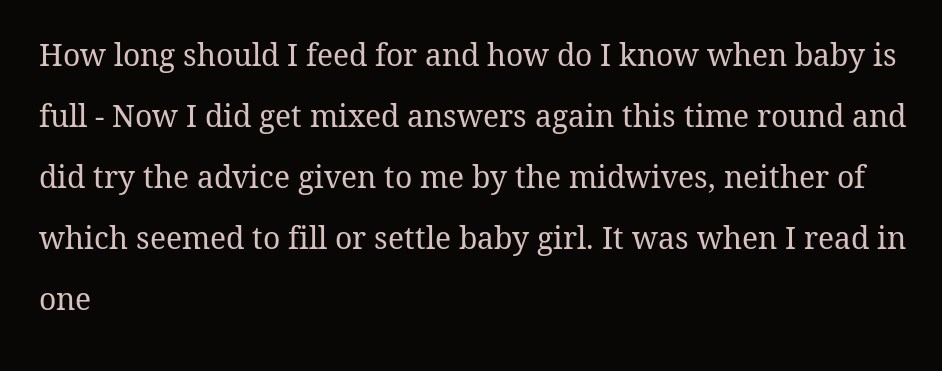How long should I feed for and how do I know when baby is full - Now I did get mixed answers again this time round and did try the advice given to me by the midwives, neither of which seemed to fill or settle baby girl. It was when I read in one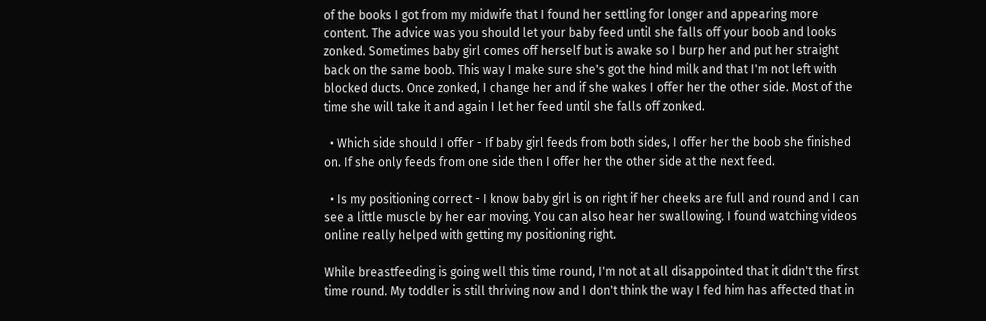of the books I got from my midwife that I found her settling for longer and appearing more content. The advice was you should let your baby feed until she falls off your boob and looks zonked. Sometimes baby girl comes off herself but is awake so I burp her and put her straight back on the same boob. This way I make sure she's got the hind milk and that I'm not left with blocked ducts. Once zonked, I change her and if she wakes I offer her the other side. Most of the time she will take it and again I let her feed until she falls off zonked.

  • Which side should I offer - If baby girl feeds from both sides, I offer her the boob she finished on. If she only feeds from one side then I offer her the other side at the next feed.

  • Is my positioning correct - I know baby girl is on right if her cheeks are full and round and I can see a little muscle by her ear moving. You can also hear her swallowing. I found watching videos online really helped with getting my positioning right.

While breastfeeding is going well this time round, I'm not at all disappointed that it didn't the first time round. My toddler is still thriving now and I don't think the way I fed him has affected that in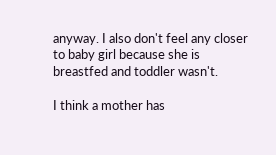anyway. I also don't feel any closer to baby girl because she is breastfed and toddler wasn't.

I think a mother has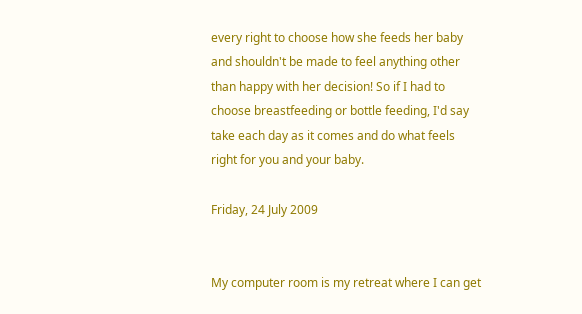every right to choose how she feeds her baby and shouldn't be made to feel anything other than happy with her decision! So if I had to choose breastfeeding or bottle feeding, I'd say take each day as it comes and do what feels right for you and your baby.

Friday, 24 July 2009


My computer room is my retreat where I can get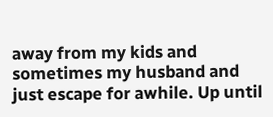away from my kids and sometimes my husband and just escape for awhile. Up until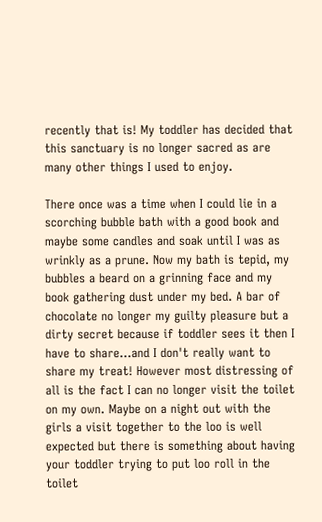recently that is! My toddler has decided that this sanctuary is no longer sacred as are many other things I used to enjoy.

There once was a time when I could lie in a scorching bubble bath with a good book and maybe some candles and soak until I was as wrinkly as a prune. Now my bath is tepid, my bubbles a beard on a grinning face and my book gathering dust under my bed. A bar of chocolate no longer my guilty pleasure but a dirty secret because if toddler sees it then I have to share...and I don't really want to share my treat! However most distressing of all is the fact I can no longer visit the toilet on my own. Maybe on a night out with the girls a visit together to the loo is well expected but there is something about having your toddler trying to put loo roll in the toilet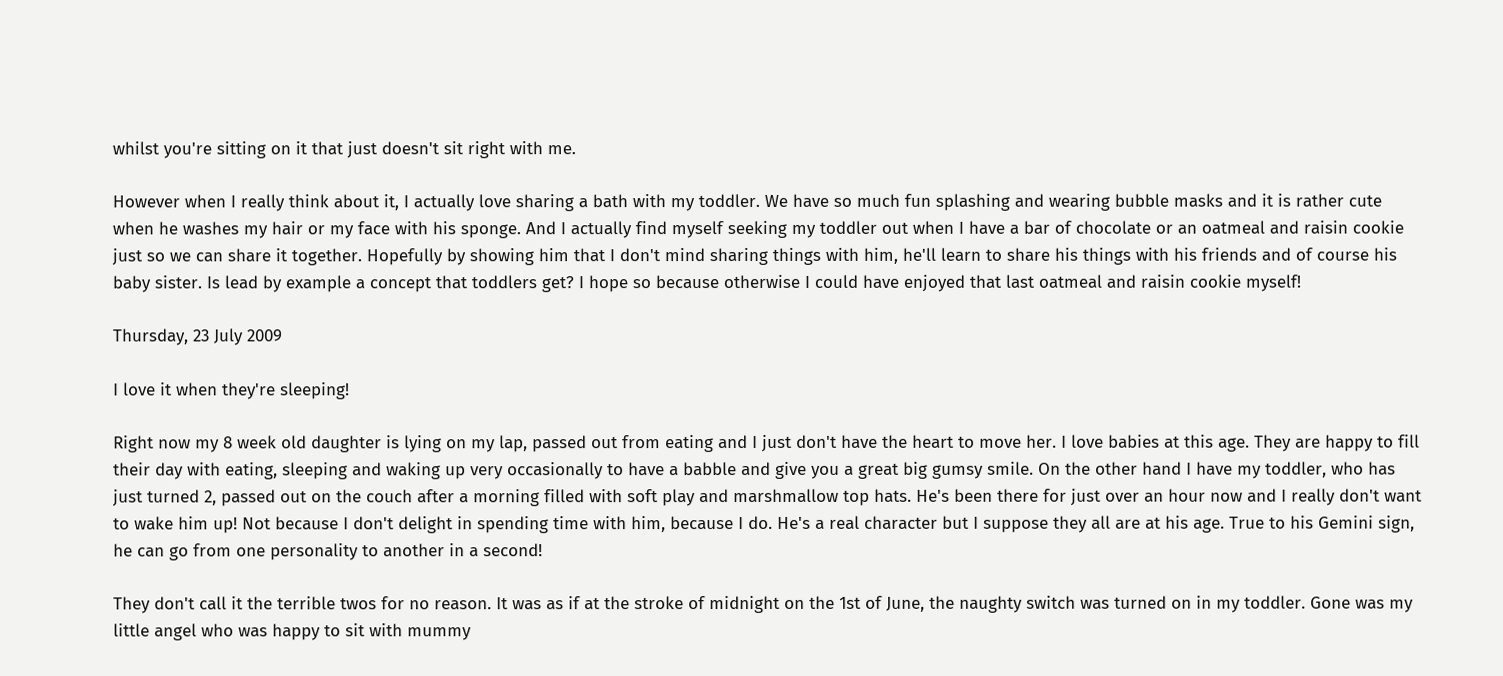whilst you're sitting on it that just doesn't sit right with me.

However when I really think about it, I actually love sharing a bath with my toddler. We have so much fun splashing and wearing bubble masks and it is rather cute when he washes my hair or my face with his sponge. And I actually find myself seeking my toddler out when I have a bar of chocolate or an oatmeal and raisin cookie just so we can share it together. Hopefully by showing him that I don't mind sharing things with him, he'll learn to share his things with his friends and of course his baby sister. Is lead by example a concept that toddlers get? I hope so because otherwise I could have enjoyed that last oatmeal and raisin cookie myself!

Thursday, 23 July 2009

I love it when they're sleeping!

Right now my 8 week old daughter is lying on my lap, passed out from eating and I just don't have the heart to move her. I love babies at this age. They are happy to fill their day with eating, sleeping and waking up very occasionally to have a babble and give you a great big gumsy smile. On the other hand I have my toddler, who has just turned 2, passed out on the couch after a morning filled with soft play and marshmallow top hats. He's been there for just over an hour now and I really don't want to wake him up! Not because I don't delight in spending time with him, because I do. He's a real character but I suppose they all are at his age. True to his Gemini sign, he can go from one personality to another in a second!

They don't call it the terrible twos for no reason. It was as if at the stroke of midnight on the 1st of June, the naughty switch was turned on in my toddler. Gone was my little angel who was happy to sit with mummy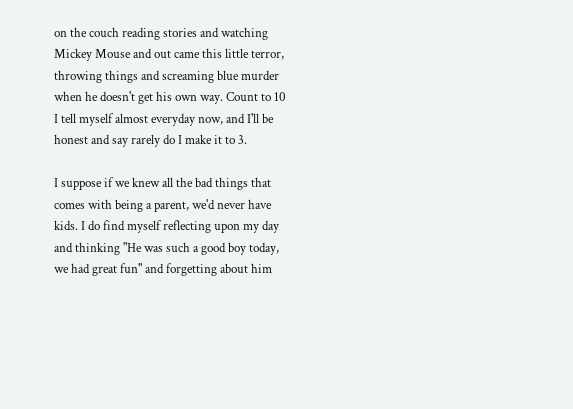on the couch reading stories and watching Mickey Mouse and out came this little terror, throwing things and screaming blue murder when he doesn't get his own way. Count to 10 I tell myself almost everyday now, and I'll be honest and say rarely do I make it to 3.

I suppose if we knew all the bad things that comes with being a parent, we'd never have kids. I do find myself reflecting upon my day and thinking "He was such a good boy today, we had great fun" and forgetting about him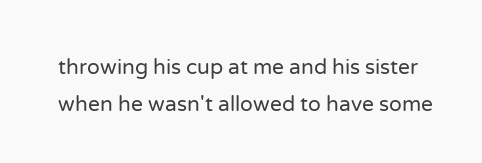throwing his cup at me and his sister when he wasn't allowed to have some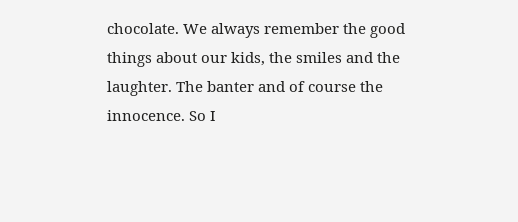chocolate. We always remember the good things about our kids, the smiles and the laughter. The banter and of course the innocence. So I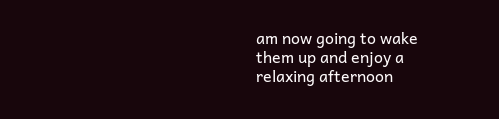am now going to wake them up and enjoy a relaxing afternoon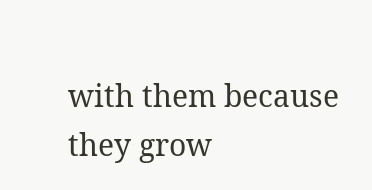with them because they grow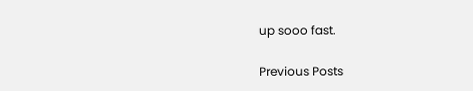up sooo fast.

Previous Posts